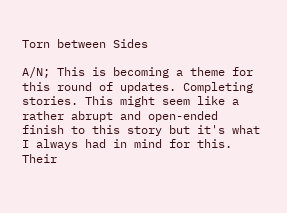Torn between Sides

A/N; This is becoming a theme for this round of updates. Completing stories. This might seem like a rather abrupt and open-ended finish to this story but it's what I always had in mind for this. Their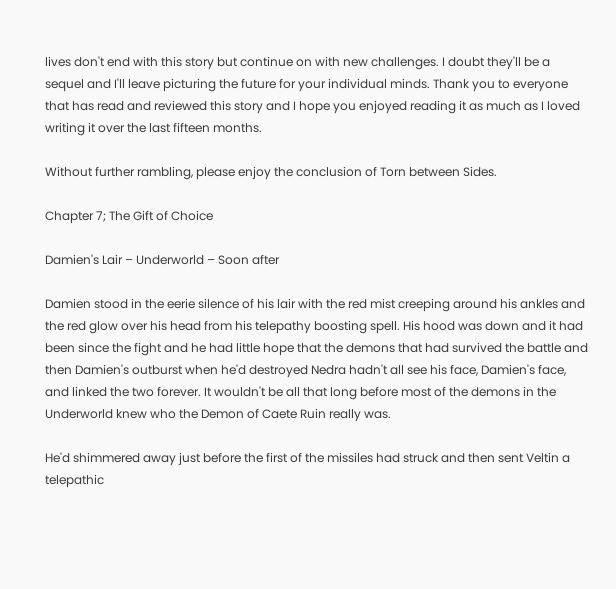lives don't end with this story but continue on with new challenges. I doubt they'll be a sequel and I'll leave picturing the future for your individual minds. Thank you to everyone that has read and reviewed this story and I hope you enjoyed reading it as much as I loved writing it over the last fifteen months.

Without further rambling, please enjoy the conclusion of Torn between Sides.

Chapter 7; The Gift of Choice

Damien's Lair – Underworld – Soon after

Damien stood in the eerie silence of his lair with the red mist creeping around his ankles and the red glow over his head from his telepathy boosting spell. His hood was down and it had been since the fight and he had little hope that the demons that had survived the battle and then Damien's outburst when he'd destroyed Nedra hadn't all see his face, Damien's face, and linked the two forever. It wouldn't be all that long before most of the demons in the Underworld knew who the Demon of Caete Ruin really was.

He'd shimmered away just before the first of the missiles had struck and then sent Veltin a telepathic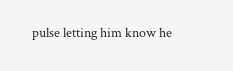pulse letting him know he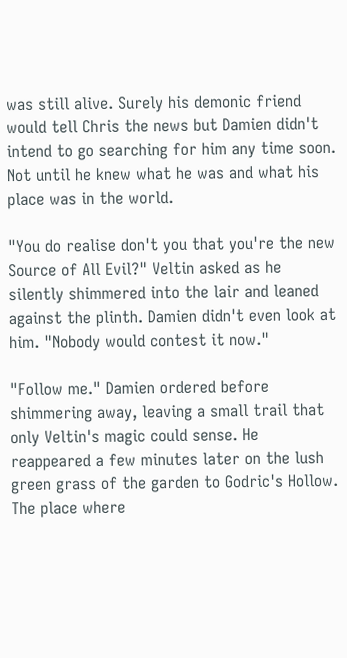was still alive. Surely his demonic friend would tell Chris the news but Damien didn't intend to go searching for him any time soon. Not until he knew what he was and what his place was in the world.

"You do realise don't you that you're the new Source of All Evil?" Veltin asked as he silently shimmered into the lair and leaned against the plinth. Damien didn't even look at him. "Nobody would contest it now."

"Follow me." Damien ordered before shimmering away, leaving a small trail that only Veltin's magic could sense. He reappeared a few minutes later on the lush green grass of the garden to Godric's Hollow. The place where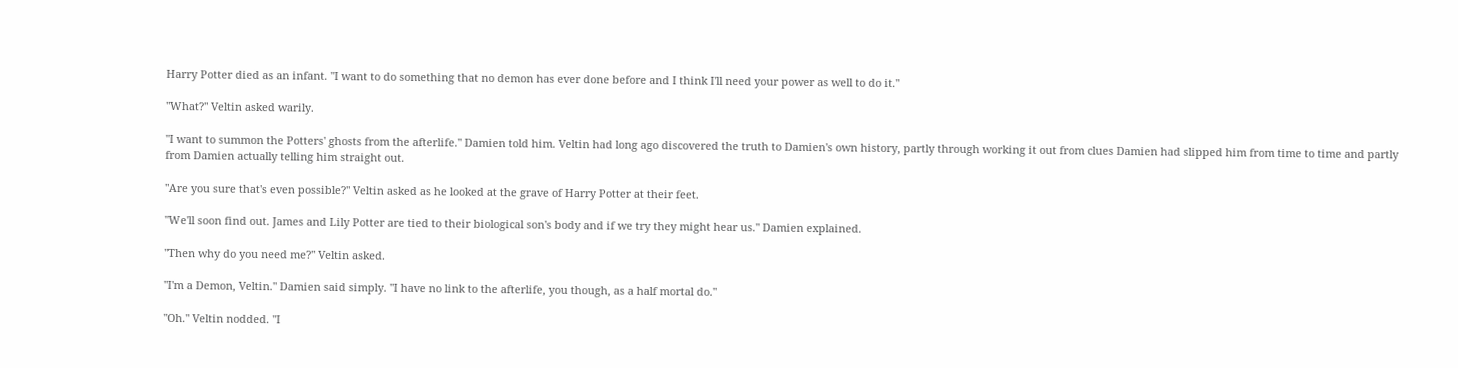Harry Potter died as an infant. "I want to do something that no demon has ever done before and I think I'll need your power as well to do it."

"What?" Veltin asked warily.

"I want to summon the Potters' ghosts from the afterlife." Damien told him. Veltin had long ago discovered the truth to Damien's own history, partly through working it out from clues Damien had slipped him from time to time and partly from Damien actually telling him straight out.

"Are you sure that's even possible?" Veltin asked as he looked at the grave of Harry Potter at their feet.

"We'll soon find out. James and Lily Potter are tied to their biological son's body and if we try they might hear us." Damien explained.

"Then why do you need me?" Veltin asked.

"I'm a Demon, Veltin." Damien said simply. "I have no link to the afterlife, you though, as a half mortal do."

"Oh." Veltin nodded. "I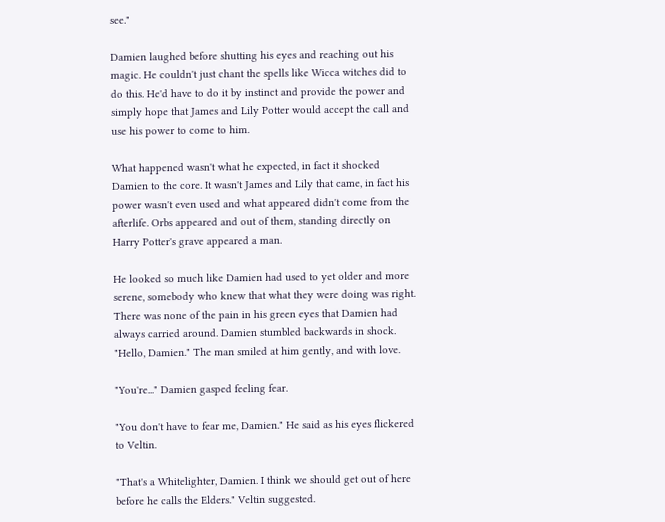see."

Damien laughed before shutting his eyes and reaching out his magic. He couldn't just chant the spells like Wicca witches did to do this. He'd have to do it by instinct and provide the power and simply hope that James and Lily Potter would accept the call and use his power to come to him.

What happened wasn't what he expected, in fact it shocked Damien to the core. It wasn't James and Lily that came, in fact his power wasn't even used and what appeared didn't come from the afterlife. Orbs appeared and out of them, standing directly on Harry Potter's grave appeared a man.

He looked so much like Damien had used to yet older and more serene, somebody who knew that what they were doing was right. There was none of the pain in his green eyes that Damien had always carried around. Damien stumbled backwards in shock. "Hello, Damien." The man smiled at him gently, and with love.

"You're..." Damien gasped feeling fear.

"You don't have to fear me, Damien." He said as his eyes flickered to Veltin.

"That's a Whitelighter, Damien. I think we should get out of here before he calls the Elders." Veltin suggested.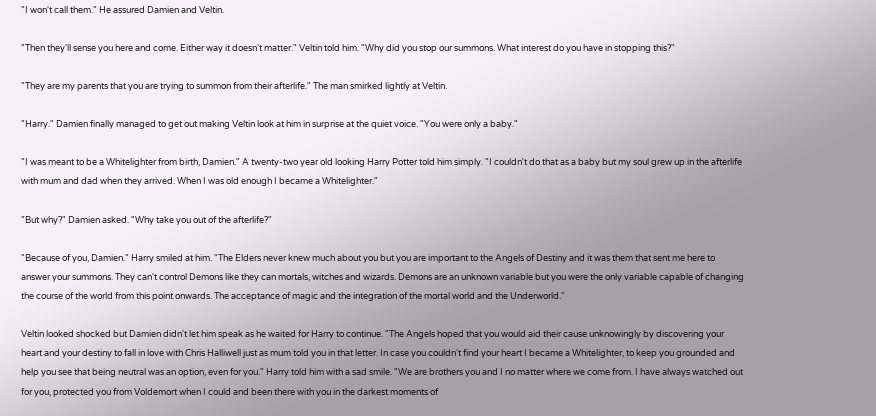"I won't call them." He assured Damien and Veltin.

"Then they'll sense you here and come. Either way it doesn't matter." Veltin told him. "Why did you stop our summons. What interest do you have in stopping this?"

"They are my parents that you are trying to summon from their afterlife." The man smirked lightly at Veltin.

"Harry." Damien finally managed to get out making Veltin look at him in surprise at the quiet voice. "You were only a baby."

"I was meant to be a Whitelighter from birth, Damien." A twenty-two year old looking Harry Potter told him simply. "I couldn't do that as a baby but my soul grew up in the afterlife with mum and dad when they arrived. When I was old enough I became a Whitelighter."

"But why?" Damien asked. "Why take you out of the afterlife?"

"Because of you, Damien." Harry smiled at him. "The Elders never knew much about you but you are important to the Angels of Destiny and it was them that sent me here to answer your summons. They can't control Demons like they can mortals, witches and wizards. Demons are an unknown variable but you were the only variable capable of changing the course of the world from this point onwards. The acceptance of magic and the integration of the mortal world and the Underworld."

Veltin looked shocked but Damien didn't let him speak as he waited for Harry to continue. "The Angels hoped that you would aid their cause unknowingly by discovering your heart and your destiny to fall in love with Chris Halliwell just as mum told you in that letter. In case you couldn't find your heart I became a Whitelighter, to keep you grounded and help you see that being neutral was an option, even for you." Harry told him with a sad smile. "We are brothers you and I no matter where we come from. I have always watched out for you, protected you from Voldemort when I could and been there with you in the darkest moments of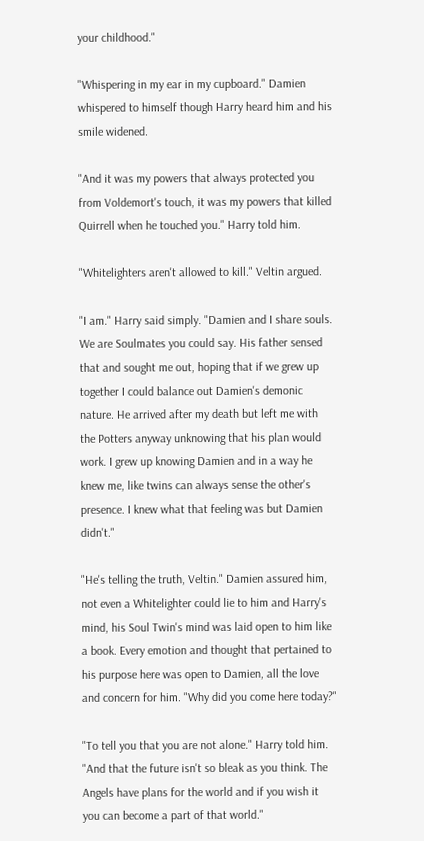your childhood."

"Whispering in my ear in my cupboard." Damien whispered to himself though Harry heard him and his smile widened.

"And it was my powers that always protected you from Voldemort's touch, it was my powers that killed Quirrell when he touched you." Harry told him.

"Whitelighters aren't allowed to kill." Veltin argued.

"I am." Harry said simply. "Damien and I share souls. We are Soulmates you could say. His father sensed that and sought me out, hoping that if we grew up together I could balance out Damien's demonic nature. He arrived after my death but left me with the Potters anyway unknowing that his plan would work. I grew up knowing Damien and in a way he knew me, like twins can always sense the other's presence. I knew what that feeling was but Damien didn't."

"He's telling the truth, Veltin." Damien assured him, not even a Whitelighter could lie to him and Harry's mind, his Soul Twin's mind was laid open to him like a book. Every emotion and thought that pertained to his purpose here was open to Damien, all the love and concern for him. "Why did you come here today?"

"To tell you that you are not alone." Harry told him. "And that the future isn't so bleak as you think. The Angels have plans for the world and if you wish it you can become a part of that world."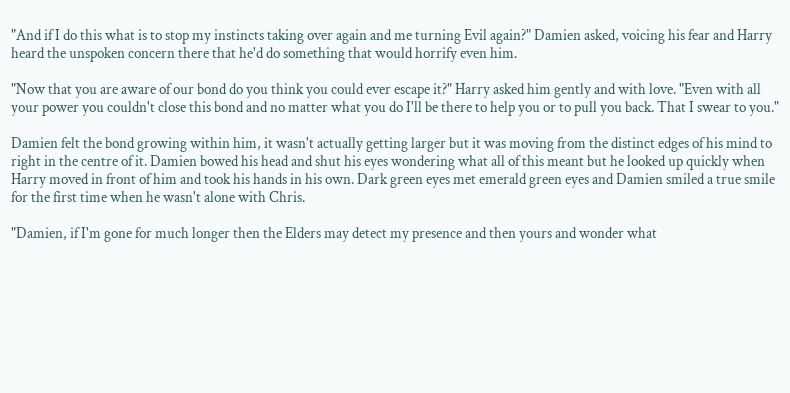"And if I do this what is to stop my instincts taking over again and me turning Evil again?" Damien asked, voicing his fear and Harry heard the unspoken concern there that he'd do something that would horrify even him.

"Now that you are aware of our bond do you think you could ever escape it?" Harry asked him gently and with love. "Even with all your power you couldn't close this bond and no matter what you do I'll be there to help you or to pull you back. That I swear to you."

Damien felt the bond growing within him, it wasn't actually getting larger but it was moving from the distinct edges of his mind to right in the centre of it. Damien bowed his head and shut his eyes wondering what all of this meant but he looked up quickly when Harry moved in front of him and took his hands in his own. Dark green eyes met emerald green eyes and Damien smiled a true smile for the first time when he wasn't alone with Chris.

"Damien, if I'm gone for much longer then the Elders may detect my presence and then yours and wonder what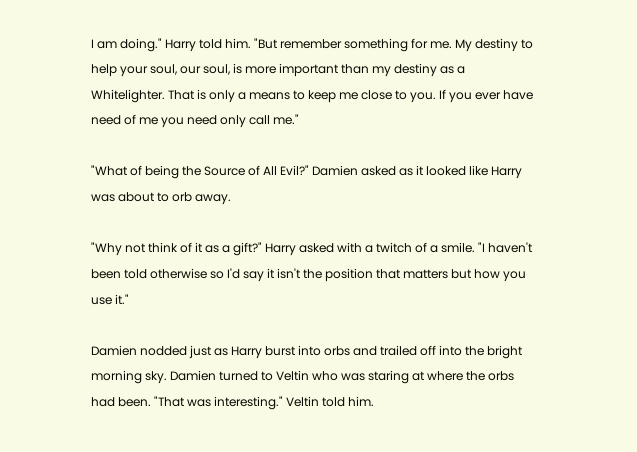I am doing." Harry told him. "But remember something for me. My destiny to help your soul, our soul, is more important than my destiny as a Whitelighter. That is only a means to keep me close to you. If you ever have need of me you need only call me."

"What of being the Source of All Evil?" Damien asked as it looked like Harry was about to orb away.

"Why not think of it as a gift?" Harry asked with a twitch of a smile. "I haven't been told otherwise so I'd say it isn't the position that matters but how you use it."

Damien nodded just as Harry burst into orbs and trailed off into the bright morning sky. Damien turned to Veltin who was staring at where the orbs had been. "That was interesting." Veltin told him.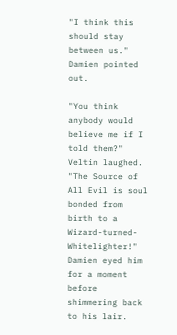"I think this should stay between us." Damien pointed out.

"You think anybody would believe me if I told them?" Veltin laughed. "The Source of All Evil is soul bonded from birth to a Wizard-turned-Whitelighter!" Damien eyed him for a moment before shimmering back to his lair.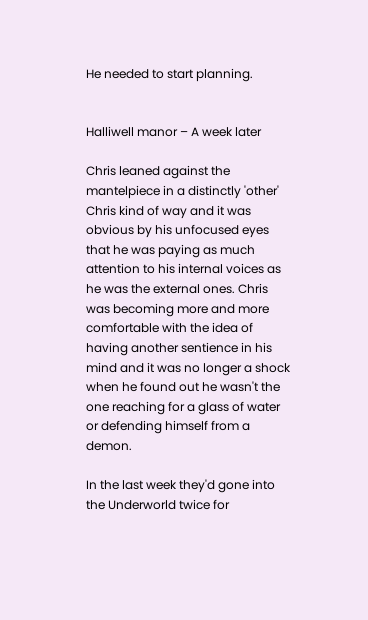He needed to start planning.


Halliwell manor – A week later

Chris leaned against the mantelpiece in a distinctly 'other' Chris kind of way and it was obvious by his unfocused eyes that he was paying as much attention to his internal voices as he was the external ones. Chris was becoming more and more comfortable with the idea of having another sentience in his mind and it was no longer a shock when he found out he wasn't the one reaching for a glass of water or defending himself from a demon.

In the last week they'd gone into the Underworld twice for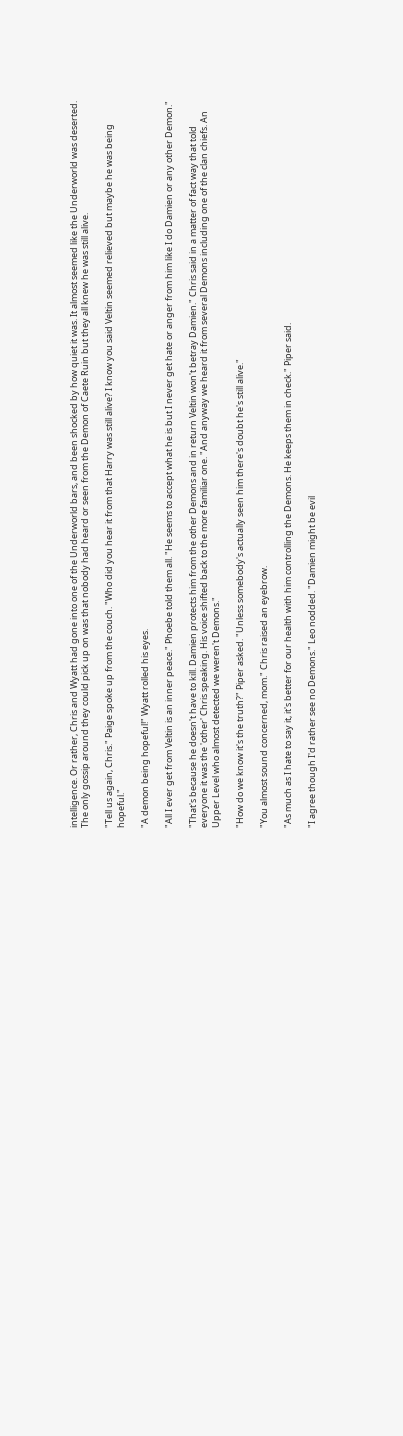intelligence. Or rather, Chris and Wyatt had gone into one of the Underworld bars, and been shocked by how quiet it was. It almost seemed like the Underworld was deserted. The only gossip around they could pick up on was that nobody had heard or seen from the Demon of Caete Ruin but they all knew he was still alive.

"Tell us again, Chris." Paige spoke up from the couch. "Who did you hear it from that Harry was still alive? I know you said Veltin seemed relieved but maybe he was being hopeful."

"A demon being hopeful!" Wyatt rolled his eyes.

"All I ever get from Veltin is an inner peace." Phoebe told them all. "He seems to accept what he is but I never get hate or anger from him like I do Damien or any other Demon."

"That's because he doesn't have to kill. Damien protects him from the other Demons and in return Veltin won't betray Damien." Chris said in a matter of fact way that told everyone it was the 'other' Chris speaking. His voice shifted back to the more familiar one. "And anyway we heard it from several Demons including one of the clan chiefs. An Upper Level who almost detected we weren't Demons."

"How do we know it's the truth?" Piper asked. "Unless somebody's actually seen him there's doubt he's still alive."

"You almost sound concerned, mom." Chris raised an eyebrow.

"As much as I hate to say it, it's better for our health with him controlling the Demons. He keeps them in check." Piper said.

"I agree though I'd rather see no Demons." Leo nodded. "Damien might be evil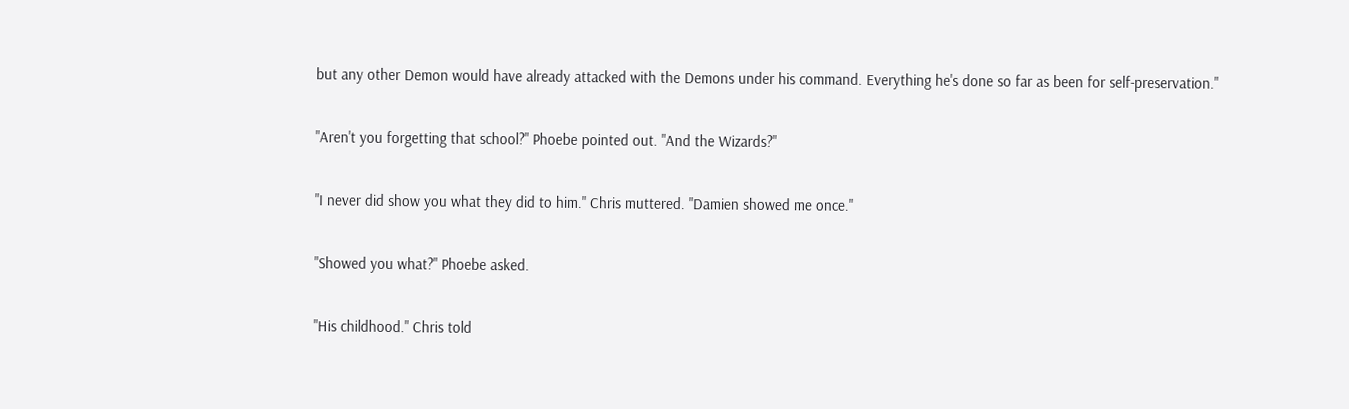but any other Demon would have already attacked with the Demons under his command. Everything he's done so far as been for self-preservation."

"Aren't you forgetting that school?" Phoebe pointed out. "And the Wizards?"

"I never did show you what they did to him." Chris muttered. "Damien showed me once."

"Showed you what?" Phoebe asked.

"His childhood." Chris told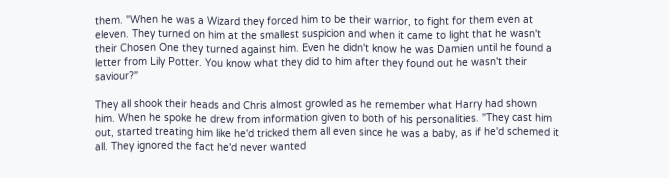them. "When he was a Wizard they forced him to be their warrior, to fight for them even at eleven. They turned on him at the smallest suspicion and when it came to light that he wasn't their Chosen One they turned against him. Even he didn't know he was Damien until he found a letter from Lily Potter. You know what they did to him after they found out he wasn't their saviour?"

They all shook their heads and Chris almost growled as he remember what Harry had shown him. When he spoke he drew from information given to both of his personalities. "They cast him out, started treating him like he'd tricked them all even since he was a baby, as if he'd schemed it all. They ignored the fact he'd never wanted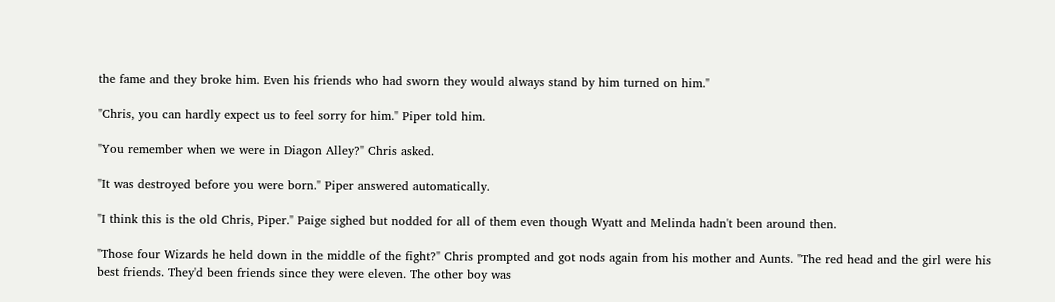the fame and they broke him. Even his friends who had sworn they would always stand by him turned on him."

"Chris, you can hardly expect us to feel sorry for him." Piper told him.

"You remember when we were in Diagon Alley?" Chris asked.

"It was destroyed before you were born." Piper answered automatically.

"I think this is the old Chris, Piper." Paige sighed but nodded for all of them even though Wyatt and Melinda hadn't been around then.

"Those four Wizards he held down in the middle of the fight?" Chris prompted and got nods again from his mother and Aunts. "The red head and the girl were his best friends. They'd been friends since they were eleven. The other boy was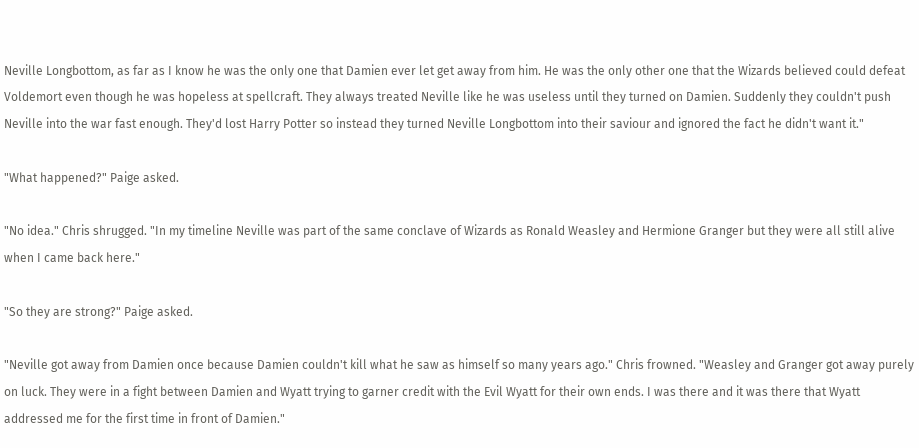Neville Longbottom, as far as I know he was the only one that Damien ever let get away from him. He was the only other one that the Wizards believed could defeat Voldemort even though he was hopeless at spellcraft. They always treated Neville like he was useless until they turned on Damien. Suddenly they couldn't push Neville into the war fast enough. They'd lost Harry Potter so instead they turned Neville Longbottom into their saviour and ignored the fact he didn't want it."

"What happened?" Paige asked.

"No idea." Chris shrugged. "In my timeline Neville was part of the same conclave of Wizards as Ronald Weasley and Hermione Granger but they were all still alive when I came back here."

"So they are strong?" Paige asked.

"Neville got away from Damien once because Damien couldn't kill what he saw as himself so many years ago." Chris frowned. "Weasley and Granger got away purely on luck. They were in a fight between Damien and Wyatt trying to garner credit with the Evil Wyatt for their own ends. I was there and it was there that Wyatt addressed me for the first time in front of Damien."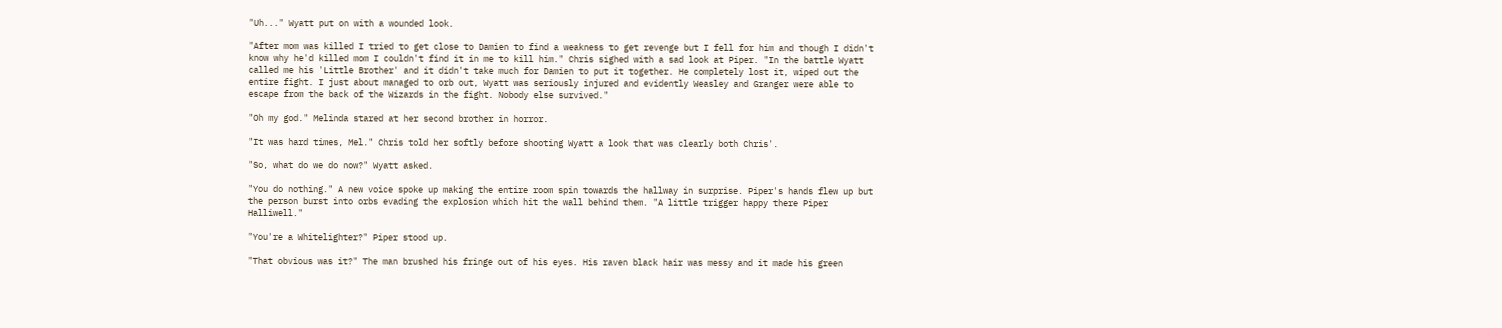"Uh..." Wyatt put on with a wounded look.

"After mom was killed I tried to get close to Damien to find a weakness to get revenge but I fell for him and though I didn't know why he'd killed mom I couldn't find it in me to kill him." Chris sighed with a sad look at Piper. "In the battle Wyatt called me his 'Little Brother' and it didn't take much for Damien to put it together. He completely lost it, wiped out the entire fight. I just about managed to orb out, Wyatt was seriously injured and evidently Weasley and Granger were able to escape from the back of the Wizards in the fight. Nobody else survived."

"Oh my god." Melinda stared at her second brother in horror.

"It was hard times, Mel." Chris told her softly before shooting Wyatt a look that was clearly both Chris'.

"So, what do we do now?" Wyatt asked.

"You do nothing." A new voice spoke up making the entire room spin towards the hallway in surprise. Piper's hands flew up but the person burst into orbs evading the explosion which hit the wall behind them. "A little trigger happy there Piper Halliwell."

"You're a Whitelighter?" Piper stood up.

"That obvious was it?" The man brushed his fringe out of his eyes. His raven black hair was messy and it made his green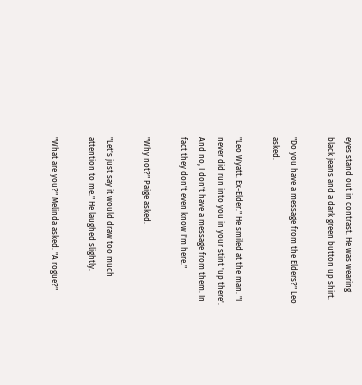eyes stand out in contrast. He was wearing black jeans and a dark green button up shirt.

"Do you have a message from the Elders?" Leo asked.

"Leo Wyatt. Ex-Elder." He smiled at the man. "I never did run into you in your stint 'up there'. And no, I don't have a message from them. In fact they don't even know I'm here."

"Why not?" Paige asked.

"Let's just say it would draw too much attention to me." He laughed slightly.

"What are you?" Melinda asked. "A rogue?"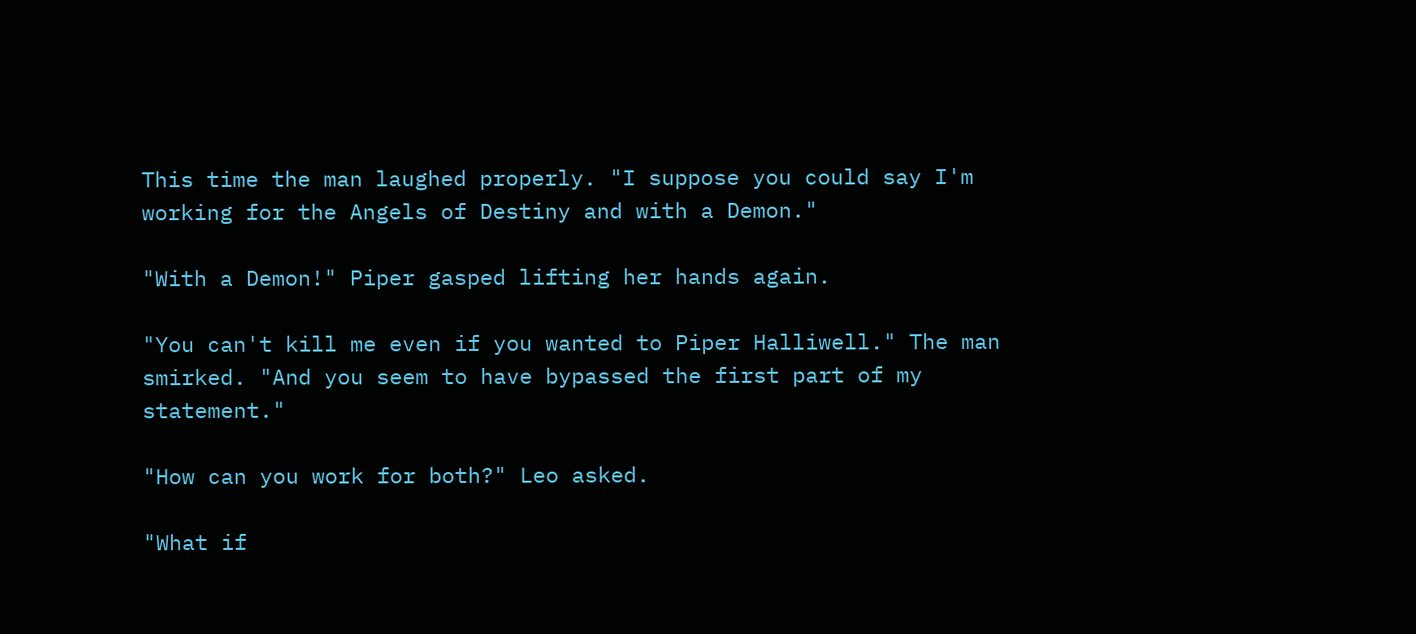This time the man laughed properly. "I suppose you could say I'm working for the Angels of Destiny and with a Demon."

"With a Demon!" Piper gasped lifting her hands again.

"You can't kill me even if you wanted to Piper Halliwell." The man smirked. "And you seem to have bypassed the first part of my statement."

"How can you work for both?" Leo asked.

"What if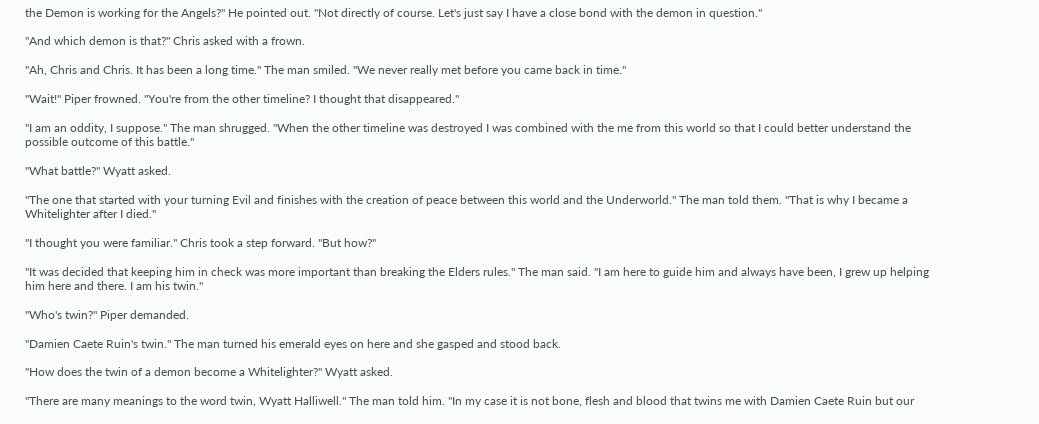the Demon is working for the Angels?" He pointed out. "Not directly of course. Let's just say I have a close bond with the demon in question."

"And which demon is that?" Chris asked with a frown.

"Ah, Chris and Chris. It has been a long time." The man smiled. "We never really met before you came back in time."

"Wait!" Piper frowned. "You're from the other timeline? I thought that disappeared."

"I am an oddity, I suppose." The man shrugged. "When the other timeline was destroyed I was combined with the me from this world so that I could better understand the possible outcome of this battle."

"What battle?" Wyatt asked.

"The one that started with your turning Evil and finishes with the creation of peace between this world and the Underworld." The man told them. "That is why I became a Whitelighter after I died."

"I thought you were familiar." Chris took a step forward. "But how?"

"It was decided that keeping him in check was more important than breaking the Elders rules." The man said. "I am here to guide him and always have been, I grew up helping him here and there. I am his twin."

"Who's twin?" Piper demanded.

"Damien Caete Ruin's twin." The man turned his emerald eyes on here and she gasped and stood back.

"How does the twin of a demon become a Whitelighter?" Wyatt asked.

"There are many meanings to the word twin, Wyatt Halliwell." The man told him. "In my case it is not bone, flesh and blood that twins me with Damien Caete Ruin but our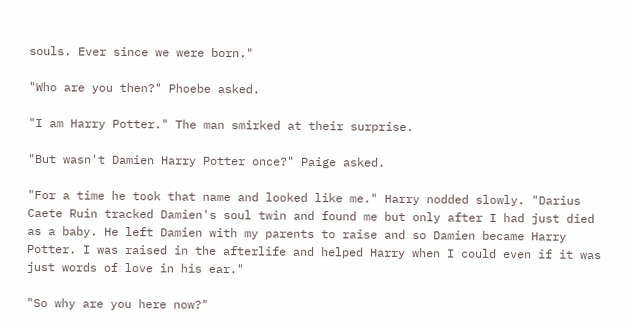souls. Ever since we were born."

"Who are you then?" Phoebe asked.

"I am Harry Potter." The man smirked at their surprise.

"But wasn't Damien Harry Potter once?" Paige asked.

"For a time he took that name and looked like me." Harry nodded slowly. "Darius Caete Ruin tracked Damien's soul twin and found me but only after I had just died as a baby. He left Damien with my parents to raise and so Damien became Harry Potter. I was raised in the afterlife and helped Harry when I could even if it was just words of love in his ear."

"So why are you here now?"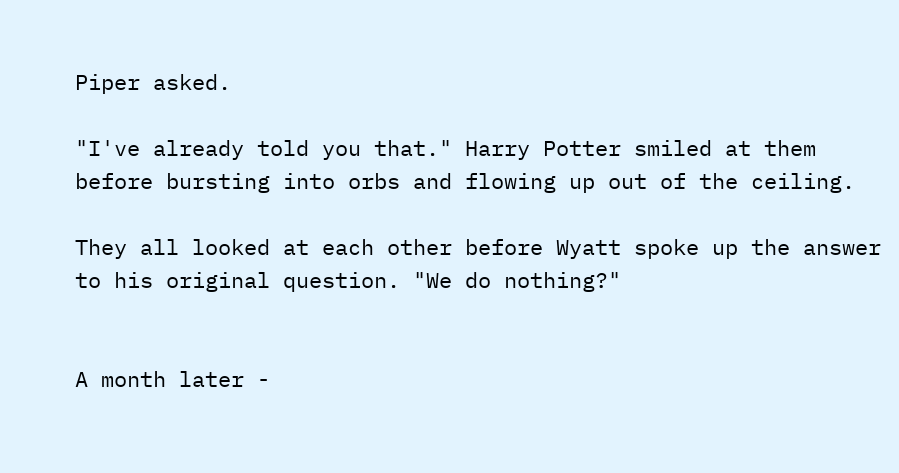Piper asked.

"I've already told you that." Harry Potter smiled at them before bursting into orbs and flowing up out of the ceiling.

They all looked at each other before Wyatt spoke up the answer to his original question. "We do nothing?"


A month later -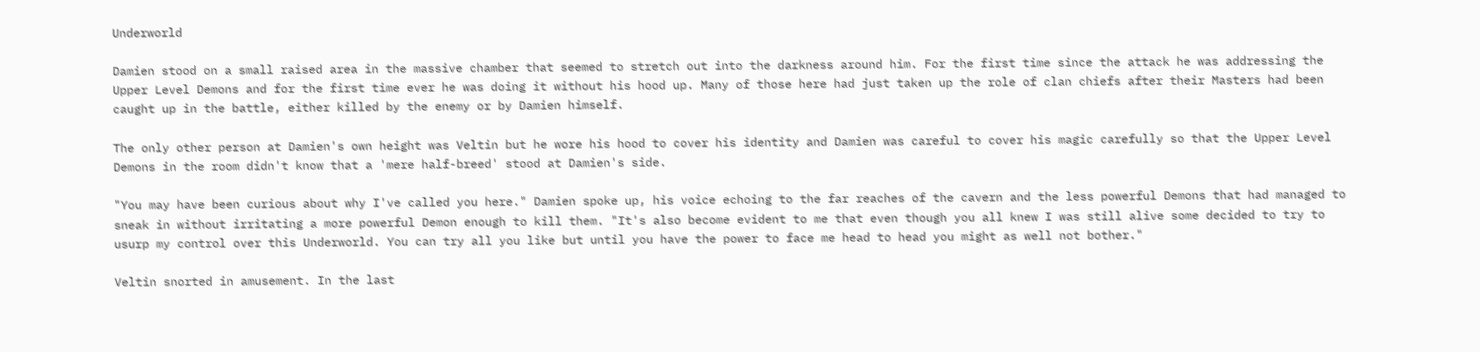Underworld

Damien stood on a small raised area in the massive chamber that seemed to stretch out into the darkness around him. For the first time since the attack he was addressing the Upper Level Demons and for the first time ever he was doing it without his hood up. Many of those here had just taken up the role of clan chiefs after their Masters had been caught up in the battle, either killed by the enemy or by Damien himself.

The only other person at Damien's own height was Veltin but he wore his hood to cover his identity and Damien was careful to cover his magic carefully so that the Upper Level Demons in the room didn't know that a 'mere half-breed' stood at Damien's side.

"You may have been curious about why I've called you here." Damien spoke up, his voice echoing to the far reaches of the cavern and the less powerful Demons that had managed to sneak in without irritating a more powerful Demon enough to kill them. "It's also become evident to me that even though you all knew I was still alive some decided to try to usurp my control over this Underworld. You can try all you like but until you have the power to face me head to head you might as well not bother."

Veltin snorted in amusement. In the last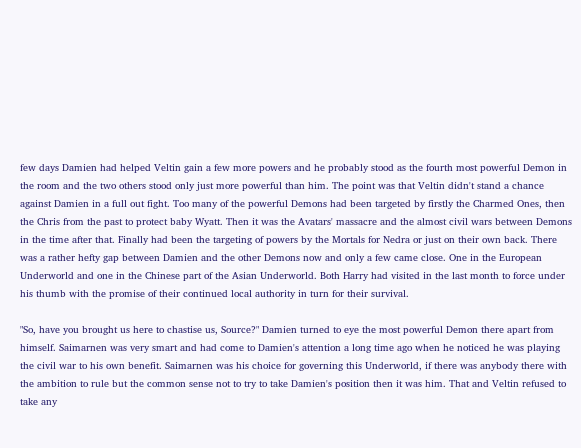few days Damien had helped Veltin gain a few more powers and he probably stood as the fourth most powerful Demon in the room and the two others stood only just more powerful than him. The point was that Veltin didn't stand a chance against Damien in a full out fight. Too many of the powerful Demons had been targeted by firstly the Charmed Ones, then the Chris from the past to protect baby Wyatt. Then it was the Avatars' massacre and the almost civil wars between Demons in the time after that. Finally had been the targeting of powers by the Mortals for Nedra or just on their own back. There was a rather hefty gap between Damien and the other Demons now and only a few came close. One in the European Underworld and one in the Chinese part of the Asian Underworld. Both Harry had visited in the last month to force under his thumb with the promise of their continued local authority in turn for their survival.

"So, have you brought us here to chastise us, Source?" Damien turned to eye the most powerful Demon there apart from himself. Saimarnen was very smart and had come to Damien's attention a long time ago when he noticed he was playing the civil war to his own benefit. Saimarnen was his choice for governing this Underworld, if there was anybody there with the ambition to rule but the common sense not to try to take Damien's position then it was him. That and Veltin refused to take any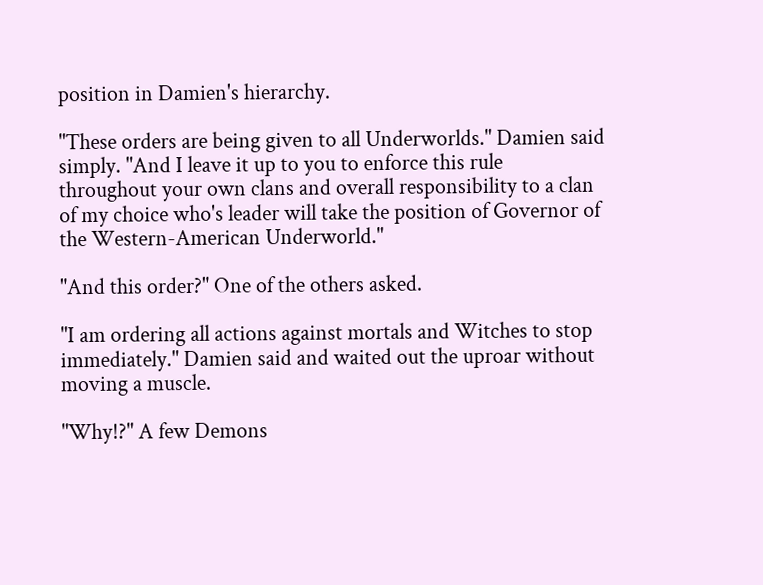position in Damien's hierarchy.

"These orders are being given to all Underworlds." Damien said simply. "And I leave it up to you to enforce this rule throughout your own clans and overall responsibility to a clan of my choice who's leader will take the position of Governor of the Western-American Underworld."

"And this order?" One of the others asked.

"I am ordering all actions against mortals and Witches to stop immediately." Damien said and waited out the uproar without moving a muscle.

"Why!?" A few Demons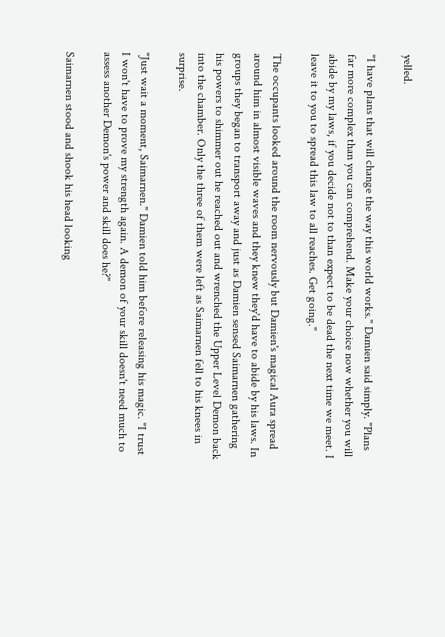yelled.

"I have plans that will change the way this world works." Damien said simply. "Plans far more complex than you can comprehend. Make your choice now whether you will abide by my laws, if you decide not to than expect to be dead the next time we meet. I leave it to you to spread this law to all reaches. Get going."

The occupants looked around the room nervously but Damien's magical Aura spread around him in almost visible waves and they knew they'd have to abide by his laws. In groups they began to transport away and just as Damien sensed Saimarnen gathering his powers to shimmer out he reached out and wrenched the Upper Level Demon back into the chamber. Only the three of them were left as Saimarnen fell to his knees in surprise.

"Just wait a moment, Saimarnen." Damien told him before releasing his magic. "I trust I won't have to prove my strength again. A demon of your skill doesn't need much to assess another Demon's power and skill does he?"

Saimarnen stood and shook his head looking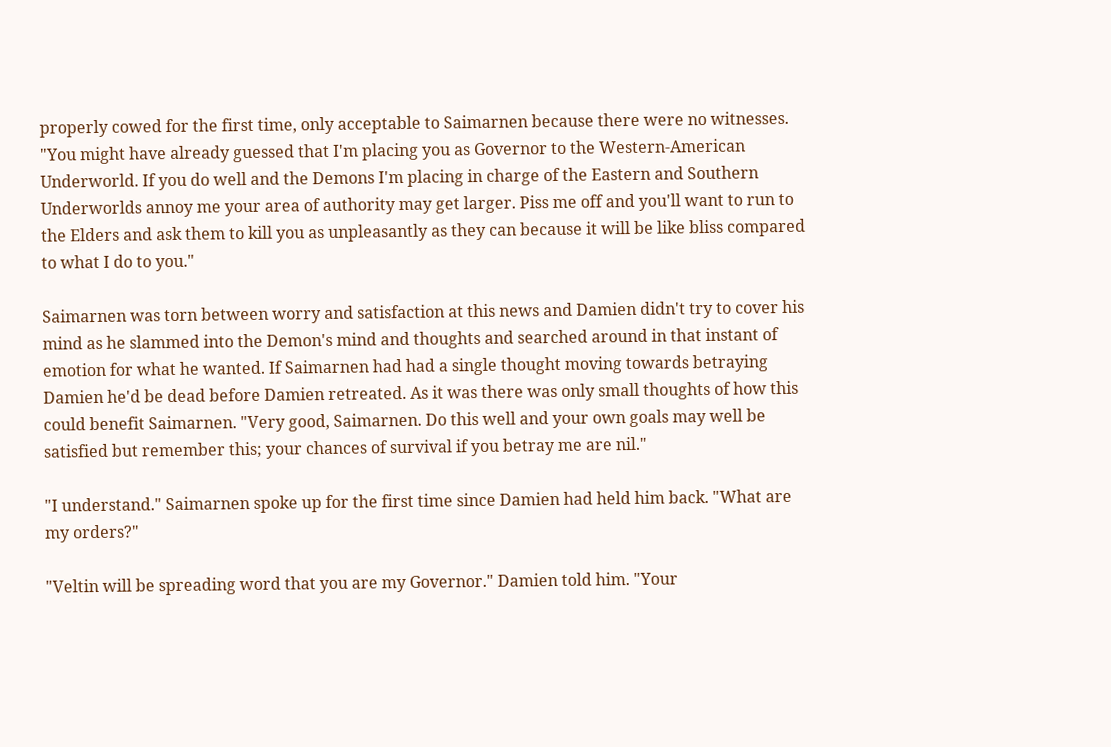properly cowed for the first time, only acceptable to Saimarnen because there were no witnesses. "You might have already guessed that I'm placing you as Governor to the Western-American Underworld. If you do well and the Demons I'm placing in charge of the Eastern and Southern Underworlds annoy me your area of authority may get larger. Piss me off and you'll want to run to the Elders and ask them to kill you as unpleasantly as they can because it will be like bliss compared to what I do to you."

Saimarnen was torn between worry and satisfaction at this news and Damien didn't try to cover his mind as he slammed into the Demon's mind and thoughts and searched around in that instant of emotion for what he wanted. If Saimarnen had had a single thought moving towards betraying Damien he'd be dead before Damien retreated. As it was there was only small thoughts of how this could benefit Saimarnen. "Very good, Saimarnen. Do this well and your own goals may well be satisfied but remember this; your chances of survival if you betray me are nil."

"I understand." Saimarnen spoke up for the first time since Damien had held him back. "What are my orders?"

"Veltin will be spreading word that you are my Governor." Damien told him. "Your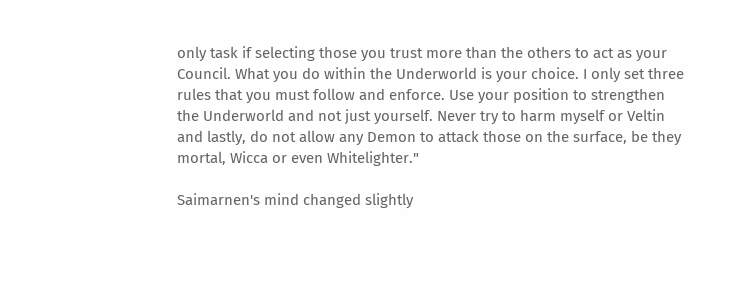only task if selecting those you trust more than the others to act as your Council. What you do within the Underworld is your choice. I only set three rules that you must follow and enforce. Use your position to strengthen the Underworld and not just yourself. Never try to harm myself or Veltin and lastly, do not allow any Demon to attack those on the surface, be they mortal, Wicca or even Whitelighter."

Saimarnen's mind changed slightly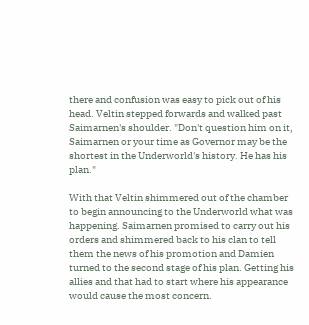there and confusion was easy to pick out of his head. Veltin stepped forwards and walked past Saimarnen's shoulder. "Don't question him on it, Saimarnen or your time as Governor may be the shortest in the Underworld's history. He has his plan."

With that Veltin shimmered out of the chamber to begin announcing to the Underworld what was happening. Saimarnen promised to carry out his orders and shimmered back to his clan to tell them the news of his promotion and Damien turned to the second stage of his plan. Getting his allies and that had to start where his appearance would cause the most concern.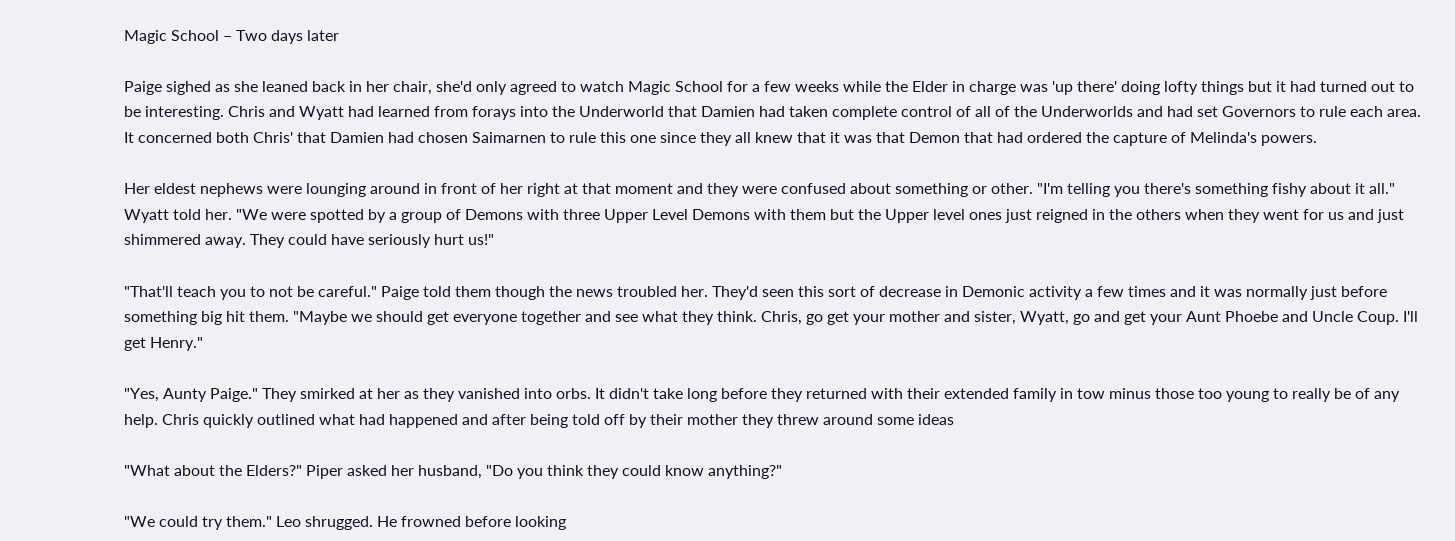Magic School – Two days later

Paige sighed as she leaned back in her chair, she'd only agreed to watch Magic School for a few weeks while the Elder in charge was 'up there' doing lofty things but it had turned out to be interesting. Chris and Wyatt had learned from forays into the Underworld that Damien had taken complete control of all of the Underworlds and had set Governors to rule each area. It concerned both Chris' that Damien had chosen Saimarnen to rule this one since they all knew that it was that Demon that had ordered the capture of Melinda's powers.

Her eldest nephews were lounging around in front of her right at that moment and they were confused about something or other. "I'm telling you there's something fishy about it all." Wyatt told her. "We were spotted by a group of Demons with three Upper Level Demons with them but the Upper level ones just reigned in the others when they went for us and just shimmered away. They could have seriously hurt us!"

"That'll teach you to not be careful." Paige told them though the news troubled her. They'd seen this sort of decrease in Demonic activity a few times and it was normally just before something big hit them. "Maybe we should get everyone together and see what they think. Chris, go get your mother and sister, Wyatt, go and get your Aunt Phoebe and Uncle Coup. I'll get Henry."

"Yes, Aunty Paige." They smirked at her as they vanished into orbs. It didn't take long before they returned with their extended family in tow minus those too young to really be of any help. Chris quickly outlined what had happened and after being told off by their mother they threw around some ideas

"What about the Elders?" Piper asked her husband, "Do you think they could know anything?"

"We could try them." Leo shrugged. He frowned before looking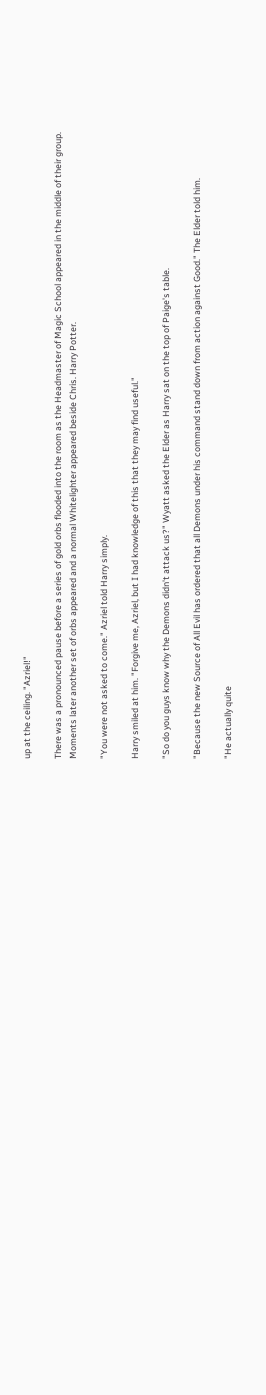up at the ceiling. "Azriel!"

There was a pronounced pause before a series of gold orbs flooded into the room as the Headmaster of Magic School appeared in the middle of their group. Moments later another set of orbs appeared and a normal Whitelighter appeared beside Chris. Harry Potter.

"You were not asked to come." Azriel told Harry simply.

Harry smiled at him. "Forgive me, Azriel, but I had knowledge of this that they may find useful."

"So do you guys know why the Demons didn't attack us?" Wyatt asked the Elder as Harry sat on the top of Paige's table.

"Because the new Source of All Evil has ordered that all Demons under his command stand down from action against Good." The Elder told him.

"He actually quite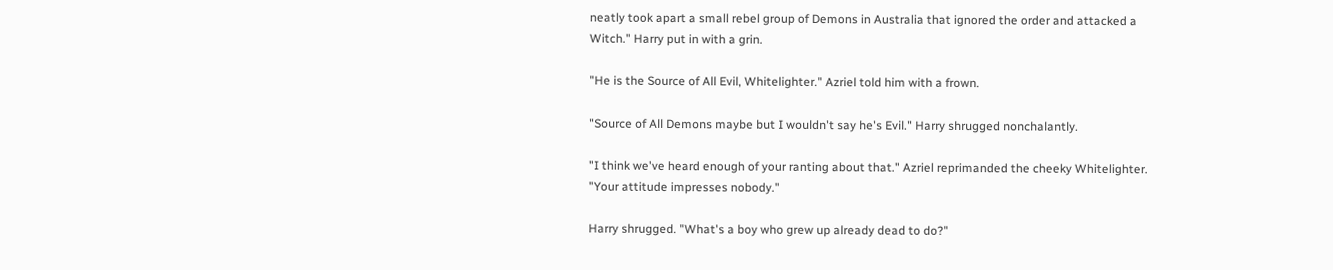neatly took apart a small rebel group of Demons in Australia that ignored the order and attacked a Witch." Harry put in with a grin.

"He is the Source of All Evil, Whitelighter." Azriel told him with a frown.

"Source of All Demons maybe but I wouldn't say he's Evil." Harry shrugged nonchalantly.

"I think we've heard enough of your ranting about that." Azriel reprimanded the cheeky Whitelighter. "Your attitude impresses nobody."

Harry shrugged. "What's a boy who grew up already dead to do?"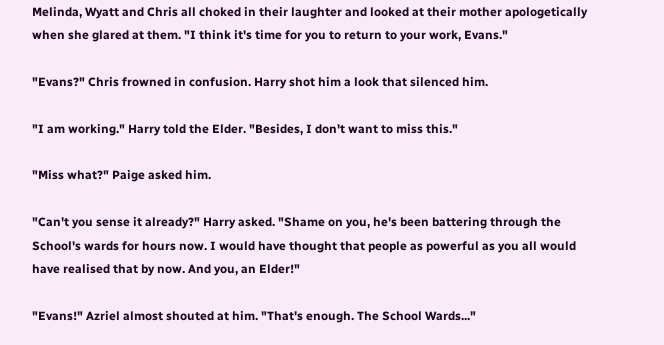Melinda, Wyatt and Chris all choked in their laughter and looked at their mother apologetically when she glared at them. "I think it's time for you to return to your work, Evans."

"Evans?" Chris frowned in confusion. Harry shot him a look that silenced him.

"I am working." Harry told the Elder. "Besides, I don't want to miss this."

"Miss what?" Paige asked him.

"Can't you sense it already?" Harry asked. "Shame on you, he's been battering through the School's wards for hours now. I would have thought that people as powerful as you all would have realised that by now. And you, an Elder!"

"Evans!" Azriel almost shouted at him. "That's enough. The School Wards..."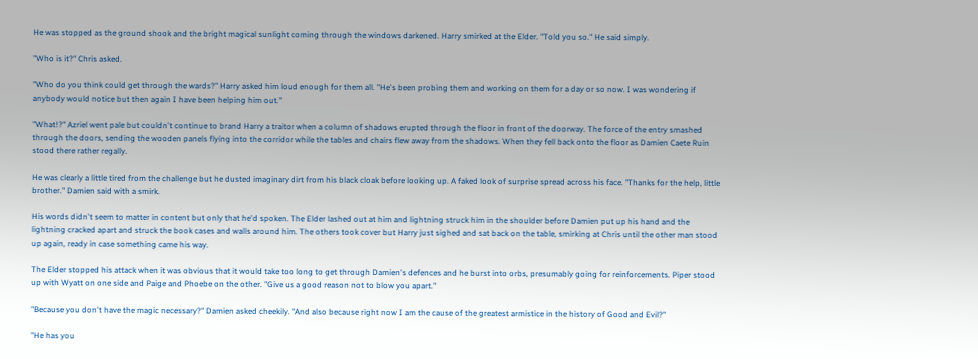He was stopped as the ground shook and the bright magical sunlight coming through the windows darkened. Harry smirked at the Elder. "Told you so." He said simply.

"Who is it?" Chris asked.

"Who do you think could get through the wards?" Harry asked him loud enough for them all. "He's been probing them and working on them for a day or so now. I was wondering if anybody would notice but then again I have been helping him out."

"What!?" Azriel went pale but couldn't continue to brand Harry a traitor when a column of shadows erupted through the floor in front of the doorway. The force of the entry smashed through the doors, sending the wooden panels flying into the corridor while the tables and chairs flew away from the shadows. When they fell back onto the floor as Damien Caete Ruin stood there rather regally.

He was clearly a little tired from the challenge but he dusted imaginary dirt from his black cloak before looking up. A faked look of surprise spread across his face. "Thanks for the help, little brother." Damien said with a smirk.

His words didn't seem to matter in content but only that he'd spoken. The Elder lashed out at him and lightning struck him in the shoulder before Damien put up his hand and the lightning cracked apart and struck the book cases and walls around him. The others took cover but Harry just sighed and sat back on the table, smirking at Chris until the other man stood up again, ready in case something came his way.

The Elder stopped his attack when it was obvious that it would take too long to get through Damien's defences and he burst into orbs, presumably going for reinforcements. Piper stood up with Wyatt on one side and Paige and Phoebe on the other. "Give us a good reason not to blow you apart."

"Because you don't have the magic necessary?" Damien asked cheekily. "And also because right now I am the cause of the greatest armistice in the history of Good and Evil?"

"He has you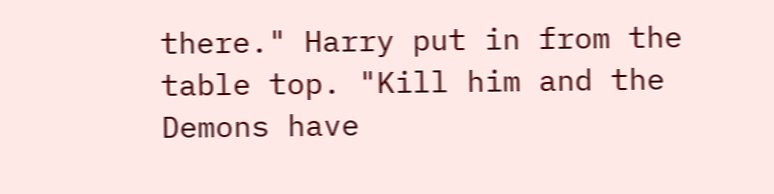there." Harry put in from the table top. "Kill him and the Demons have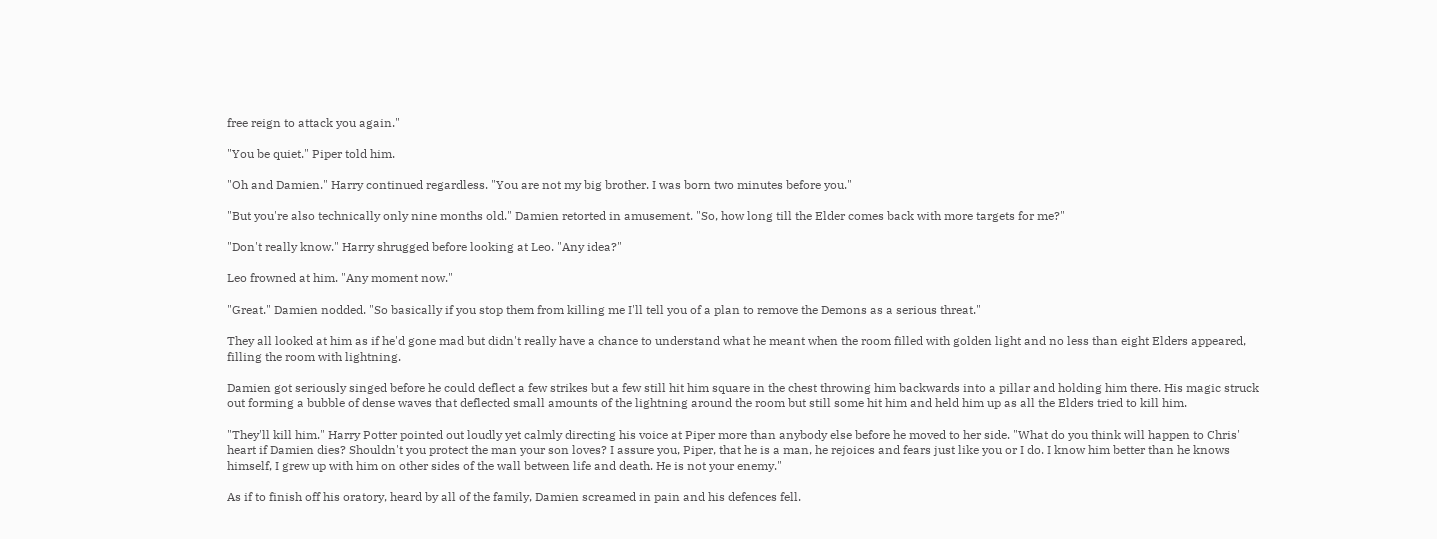free reign to attack you again."

"You be quiet." Piper told him.

"Oh and Damien." Harry continued regardless. "You are not my big brother. I was born two minutes before you."

"But you're also technically only nine months old." Damien retorted in amusement. "So, how long till the Elder comes back with more targets for me?"

"Don't really know." Harry shrugged before looking at Leo. "Any idea?"

Leo frowned at him. "Any moment now."

"Great." Damien nodded. "So basically if you stop them from killing me I'll tell you of a plan to remove the Demons as a serious threat."

They all looked at him as if he'd gone mad but didn't really have a chance to understand what he meant when the room filled with golden light and no less than eight Elders appeared, filling the room with lightning.

Damien got seriously singed before he could deflect a few strikes but a few still hit him square in the chest throwing him backwards into a pillar and holding him there. His magic struck out forming a bubble of dense waves that deflected small amounts of the lightning around the room but still some hit him and held him up as all the Elders tried to kill him.

"They'll kill him." Harry Potter pointed out loudly yet calmly directing his voice at Piper more than anybody else before he moved to her side. "What do you think will happen to Chris' heart if Damien dies? Shouldn't you protect the man your son loves? I assure you, Piper, that he is a man, he rejoices and fears just like you or I do. I know him better than he knows himself, I grew up with him on other sides of the wall between life and death. He is not your enemy."

As if to finish off his oratory, heard by all of the family, Damien screamed in pain and his defences fell.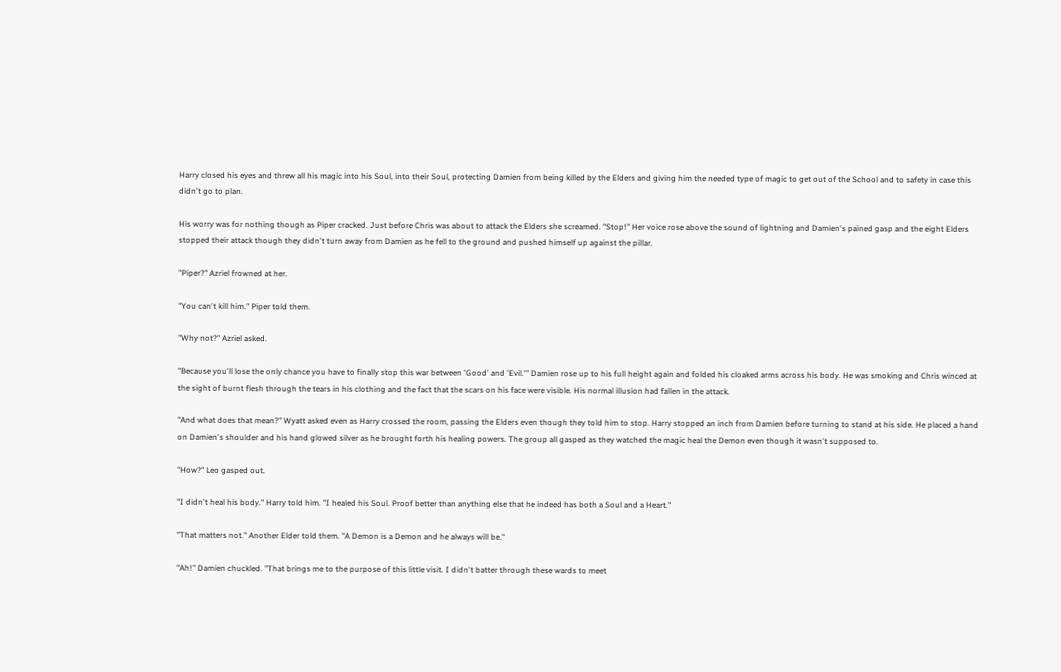Harry closed his eyes and threw all his magic into his Soul, into their Soul, protecting Damien from being killed by the Elders and giving him the needed type of magic to get out of the School and to safety in case this didn't go to plan.

His worry was for nothing though as Piper cracked. Just before Chris was about to attack the Elders she screamed. "Stop!" Her voice rose above the sound of lightning and Damien's pained gasp and the eight Elders stopped their attack though they didn't turn away from Damien as he fell to the ground and pushed himself up against the pillar.

"Piper?" Azriel frowned at her.

"You can't kill him." Piper told them.

"Why not?" Azriel asked.

"Because you'll lose the only chance you have to finally stop this war between 'Good' and 'Evil.'" Damien rose up to his full height again and folded his cloaked arms across his body. He was smoking and Chris winced at the sight of burnt flesh through the tears in his clothing and the fact that the scars on his face were visible. His normal illusion had fallen in the attack.

"And what does that mean?" Wyatt asked even as Harry crossed the room, passing the Elders even though they told him to stop. Harry stopped an inch from Damien before turning to stand at his side. He placed a hand on Damien's shoulder and his hand glowed silver as he brought forth his healing powers. The group all gasped as they watched the magic heal the Demon even though it wasn't supposed to.

"How?" Leo gasped out.

"I didn't heal his body." Harry told him. "I healed his Soul. Proof better than anything else that he indeed has both a Soul and a Heart."

"That matters not." Another Elder told them. "A Demon is a Demon and he always will be."

"Ah!" Damien chuckled. "That brings me to the purpose of this little visit. I didn't batter through these wards to meet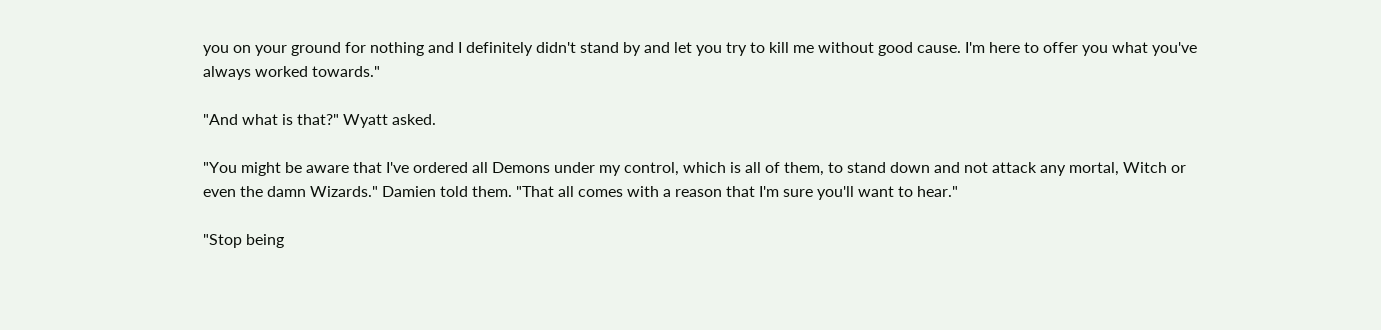you on your ground for nothing and I definitely didn't stand by and let you try to kill me without good cause. I'm here to offer you what you've always worked towards."

"And what is that?" Wyatt asked.

"You might be aware that I've ordered all Demons under my control, which is all of them, to stand down and not attack any mortal, Witch or even the damn Wizards." Damien told them. "That all comes with a reason that I'm sure you'll want to hear."

"Stop being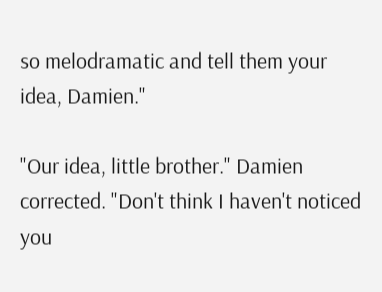so melodramatic and tell them your idea, Damien."

"Our idea, little brother." Damien corrected. "Don't think I haven't noticed you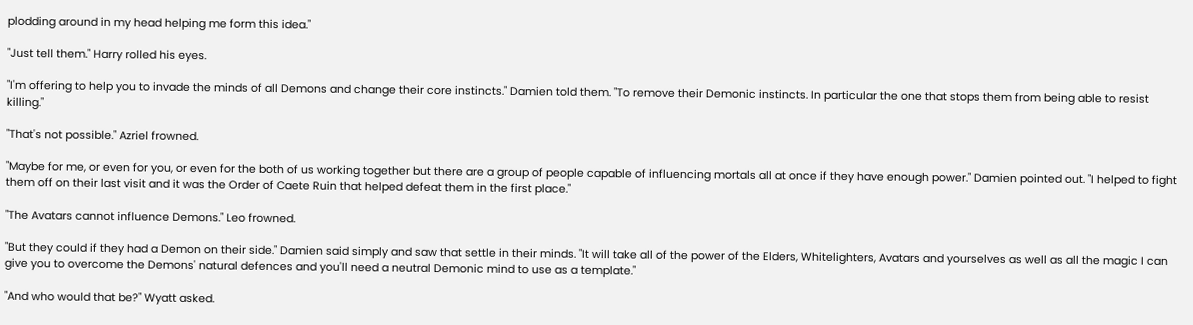plodding around in my head helping me form this idea."

"Just tell them." Harry rolled his eyes.

"I'm offering to help you to invade the minds of all Demons and change their core instincts." Damien told them. "To remove their Demonic instincts. In particular the one that stops them from being able to resist killing."

"That's not possible." Azriel frowned.

"Maybe for me, or even for you, or even for the both of us working together but there are a group of people capable of influencing mortals all at once if they have enough power." Damien pointed out. "I helped to fight them off on their last visit and it was the Order of Caete Ruin that helped defeat them in the first place."

"The Avatars cannot influence Demons." Leo frowned.

"But they could if they had a Demon on their side." Damien said simply and saw that settle in their minds. "It will take all of the power of the Elders, Whitelighters, Avatars and yourselves as well as all the magic I can give you to overcome the Demons' natural defences and you'll need a neutral Demonic mind to use as a template."

"And who would that be?" Wyatt asked.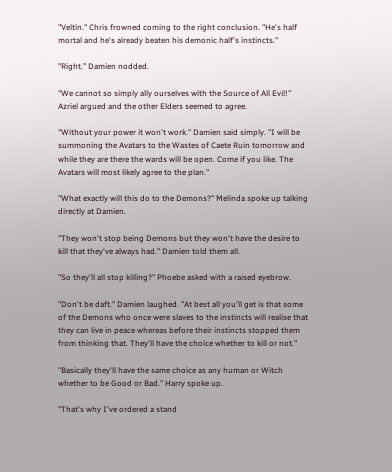"Veltin." Chris frowned coming to the right conclusion. "He's half mortal and he's already beaten his demonic half's instincts."

"Right." Damien nodded.

"We cannot so simply ally ourselves with the Source of All Evil!" Azriel argued and the other Elders seemed to agree.

"Without your power it won't work." Damien said simply. "I will be summoning the Avatars to the Wastes of Caete Ruin tomorrow and while they are there the wards will be open. Come if you like. The Avatars will most likely agree to the plan."

"What exactly will this do to the Demons?" Melinda spoke up talking directly at Damien.

"They won't stop being Demons but they won't have the desire to kill that they've always had." Damien told them all.

"So they'll all stop killing?" Phoebe asked with a raised eyebrow.

"Don't be daft." Damien laughed. "At best all you'll get is that some of the Demons who once were slaves to the instincts will realise that they can live in peace whereas before their instincts stopped them from thinking that. They'll have the choice whether to kill or not."

"Basically they'll have the same choice as any human or Witch whether to be Good or Bad." Harry spoke up.

"That's why I've ordered a stand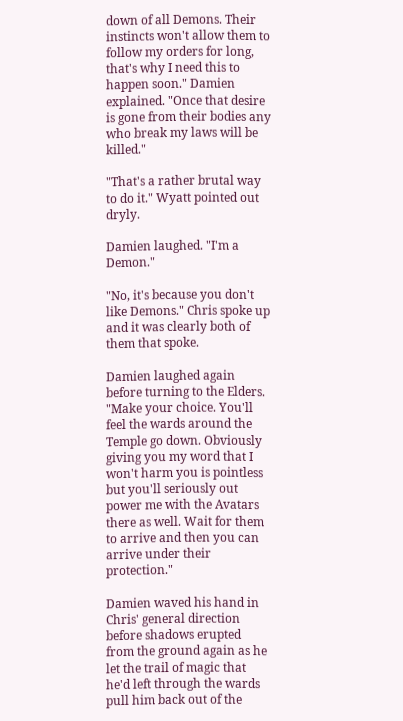down of all Demons. Their instincts won't allow them to follow my orders for long, that's why I need this to happen soon." Damien explained. "Once that desire is gone from their bodies any who break my laws will be killed."

"That's a rather brutal way to do it." Wyatt pointed out dryly.

Damien laughed. "I'm a Demon."

"No, it's because you don't like Demons." Chris spoke up and it was clearly both of them that spoke.

Damien laughed again before turning to the Elders. "Make your choice. You'll feel the wards around the Temple go down. Obviously giving you my word that I won't harm you is pointless but you'll seriously out power me with the Avatars there as well. Wait for them to arrive and then you can arrive under their protection."

Damien waved his hand in Chris' general direction before shadows erupted from the ground again as he let the trail of magic that he'd left through the wards pull him back out of the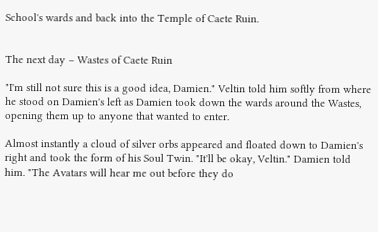School's wards and back into the Temple of Caete Ruin.


The next day – Wastes of Caete Ruin

"I'm still not sure this is a good idea, Damien." Veltin told him softly from where he stood on Damien's left as Damien took down the wards around the Wastes, opening them up to anyone that wanted to enter.

Almost instantly a cloud of silver orbs appeared and floated down to Damien's right and took the form of his Soul Twin. "It'll be okay, Veltin." Damien told him. "The Avatars will hear me out before they do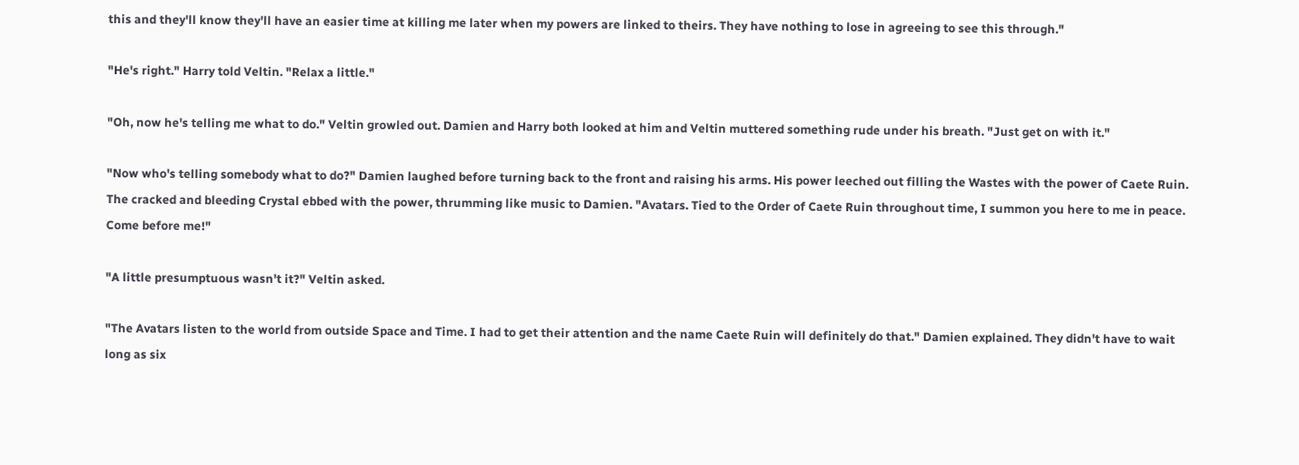this and they'll know they'll have an easier time at killing me later when my powers are linked to theirs. They have nothing to lose in agreeing to see this through."

"He's right." Harry told Veltin. "Relax a little."

"Oh, now he's telling me what to do." Veltin growled out. Damien and Harry both looked at him and Veltin muttered something rude under his breath. "Just get on with it."

"Now who's telling somebody what to do?" Damien laughed before turning back to the front and raising his arms. His power leeched out filling the Wastes with the power of Caete Ruin. The cracked and bleeding Crystal ebbed with the power, thrumming like music to Damien. "Avatars. Tied to the Order of Caete Ruin throughout time, I summon you here to me in peace. Come before me!"

"A little presumptuous wasn't it?" Veltin asked.

"The Avatars listen to the world from outside Space and Time. I had to get their attention and the name Caete Ruin will definitely do that." Damien explained. They didn't have to wait long as six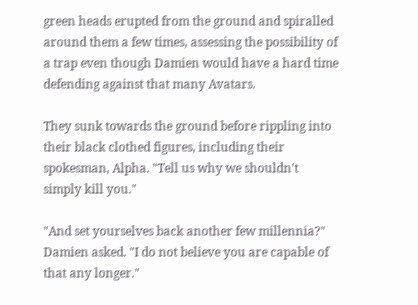green heads erupted from the ground and spiralled around them a few times, assessing the possibility of a trap even though Damien would have a hard time defending against that many Avatars.

They sunk towards the ground before rippling into their black clothed figures, including their spokesman, Alpha. "Tell us why we shouldn't simply kill you."

"And set yourselves back another few millennia?" Damien asked. "I do not believe you are capable of that any longer."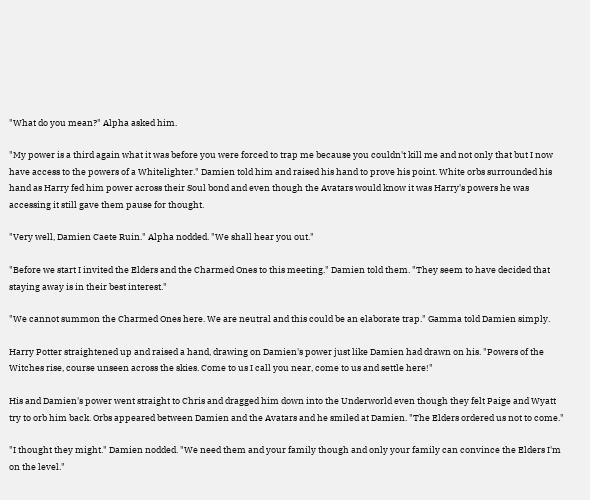"What do you mean?" Alpha asked him.

"My power is a third again what it was before you were forced to trap me because you couldn't kill me and not only that but I now have access to the powers of a Whitelighter." Damien told him and raised his hand to prove his point. White orbs surrounded his hand as Harry fed him power across their Soul bond and even though the Avatars would know it was Harry's powers he was accessing it still gave them pause for thought.

"Very well, Damien Caete Ruin." Alpha nodded. "We shall hear you out."

"Before we start I invited the Elders and the Charmed Ones to this meeting." Damien told them. "They seem to have decided that staying away is in their best interest."

"We cannot summon the Charmed Ones here. We are neutral and this could be an elaborate trap." Gamma told Damien simply.

Harry Potter straightened up and raised a hand, drawing on Damien's power just like Damien had drawn on his. "Powers of the Witches rise, course unseen across the skies. Come to us I call you near, come to us and settle here!"

His and Damien's power went straight to Chris and dragged him down into the Underworld even though they felt Paige and Wyatt try to orb him back. Orbs appeared between Damien and the Avatars and he smiled at Damien. "The Elders ordered us not to come."

"I thought they might." Damien nodded. "We need them and your family though and only your family can convince the Elders I'm on the level."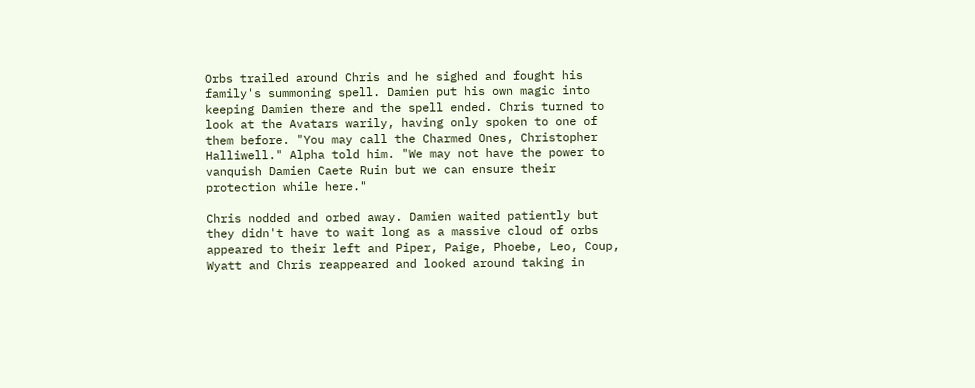Orbs trailed around Chris and he sighed and fought his family's summoning spell. Damien put his own magic into keeping Damien there and the spell ended. Chris turned to look at the Avatars warily, having only spoken to one of them before. "You may call the Charmed Ones, Christopher Halliwell." Alpha told him. "We may not have the power to vanquish Damien Caete Ruin but we can ensure their protection while here."

Chris nodded and orbed away. Damien waited patiently but they didn't have to wait long as a massive cloud of orbs appeared to their left and Piper, Paige, Phoebe, Leo, Coup, Wyatt and Chris reappeared and looked around taking in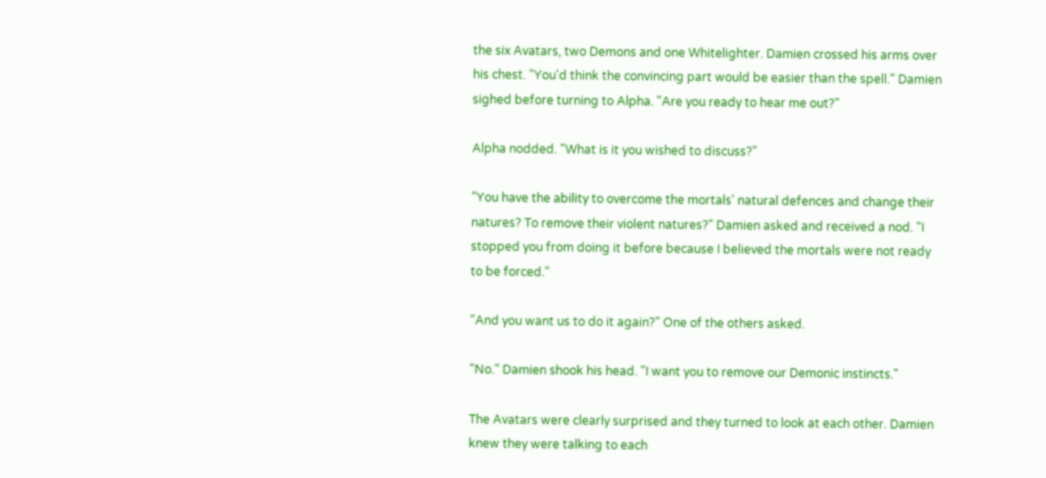the six Avatars, two Demons and one Whitelighter. Damien crossed his arms over his chest. "You'd think the convincing part would be easier than the spell." Damien sighed before turning to Alpha. "Are you ready to hear me out?"

Alpha nodded. "What is it you wished to discuss?"

"You have the ability to overcome the mortals' natural defences and change their natures? To remove their violent natures?" Damien asked and received a nod. "I stopped you from doing it before because I believed the mortals were not ready to be forced."

"And you want us to do it again?" One of the others asked.

"No." Damien shook his head. "I want you to remove our Demonic instincts."

The Avatars were clearly surprised and they turned to look at each other. Damien knew they were talking to each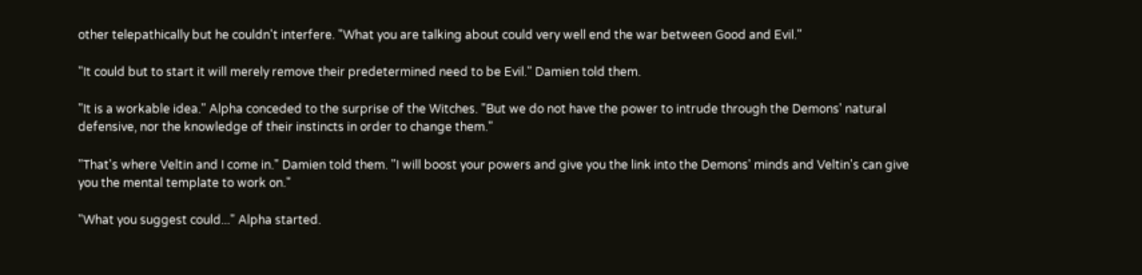other telepathically but he couldn't interfere. "What you are talking about could very well end the war between Good and Evil."

"It could but to start it will merely remove their predetermined need to be Evil." Damien told them.

"It is a workable idea." Alpha conceded to the surprise of the Witches. "But we do not have the power to intrude through the Demons' natural defensive, nor the knowledge of their instincts in order to change them."

"That's where Veltin and I come in." Damien told them. "I will boost your powers and give you the link into the Demons' minds and Veltin's can give you the mental template to work on."

"What you suggest could..." Alpha started.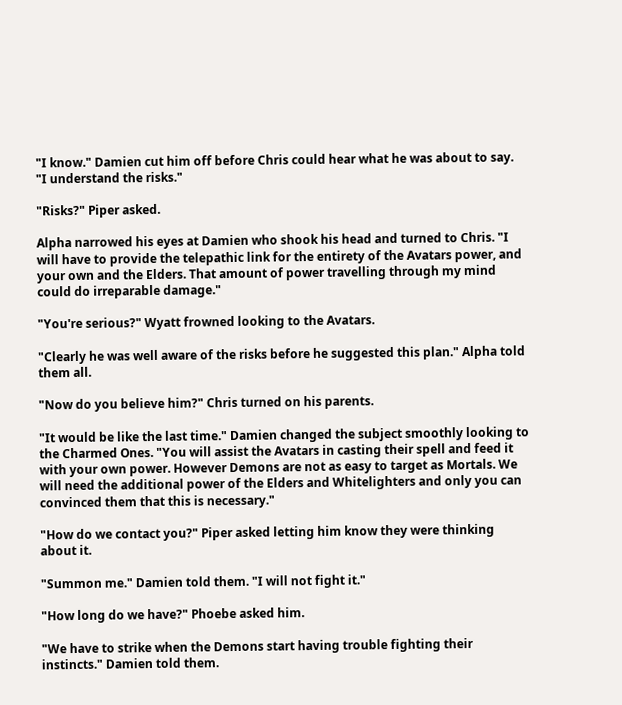"I know." Damien cut him off before Chris could hear what he was about to say. "I understand the risks."

"Risks?" Piper asked.

Alpha narrowed his eyes at Damien who shook his head and turned to Chris. "I will have to provide the telepathic link for the entirety of the Avatars power, and your own and the Elders. That amount of power travelling through my mind could do irreparable damage."

"You're serious?" Wyatt frowned looking to the Avatars.

"Clearly he was well aware of the risks before he suggested this plan." Alpha told them all.

"Now do you believe him?" Chris turned on his parents.

"It would be like the last time." Damien changed the subject smoothly looking to the Charmed Ones. "You will assist the Avatars in casting their spell and feed it with your own power. However Demons are not as easy to target as Mortals. We will need the additional power of the Elders and Whitelighters and only you can convinced them that this is necessary."

"How do we contact you?" Piper asked letting him know they were thinking about it.

"Summon me." Damien told them. "I will not fight it."

"How long do we have?" Phoebe asked him.

"We have to strike when the Demons start having trouble fighting their instincts." Damien told them.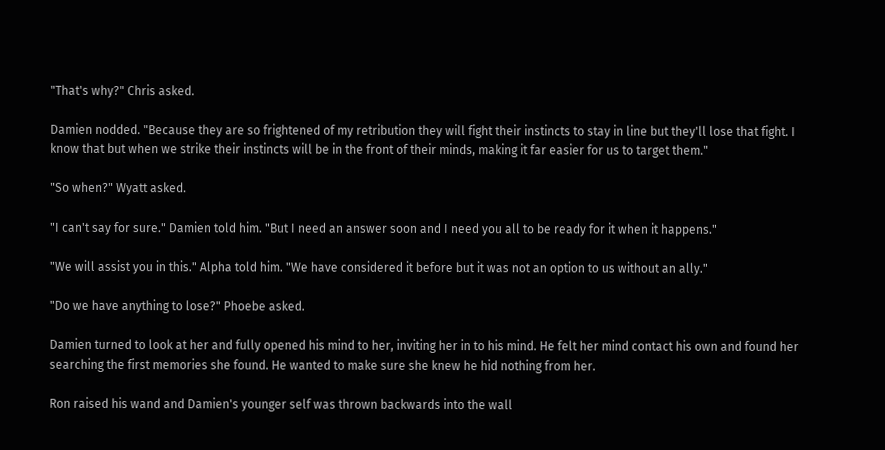"That's why?" Chris asked.

Damien nodded. "Because they are so frightened of my retribution they will fight their instincts to stay in line but they'll lose that fight. I know that but when we strike their instincts will be in the front of their minds, making it far easier for us to target them."

"So when?" Wyatt asked.

"I can't say for sure." Damien told him. "But I need an answer soon and I need you all to be ready for it when it happens."

"We will assist you in this." Alpha told him. "We have considered it before but it was not an option to us without an ally."

"Do we have anything to lose?" Phoebe asked.

Damien turned to look at her and fully opened his mind to her, inviting her in to his mind. He felt her mind contact his own and found her searching the first memories she found. He wanted to make sure she knew he hid nothing from her.

Ron raised his wand and Damien's younger self was thrown backwards into the wall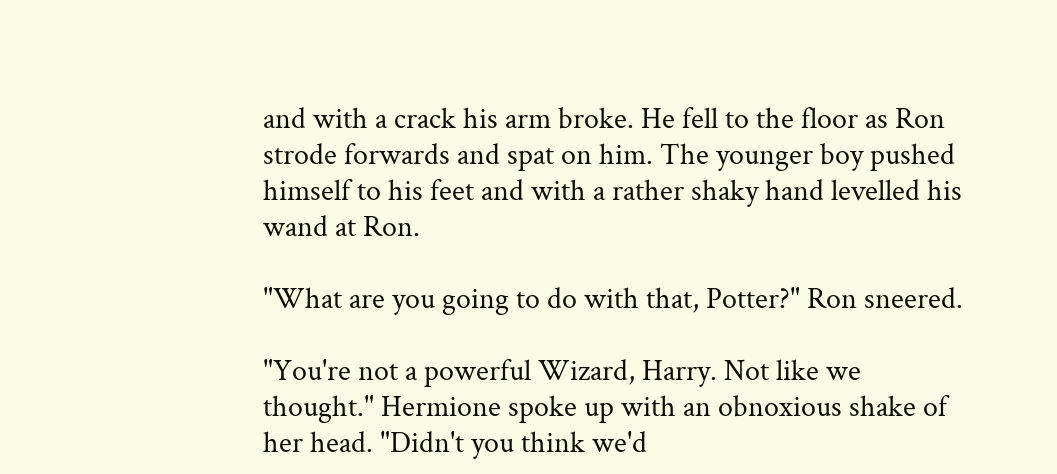and with a crack his arm broke. He fell to the floor as Ron strode forwards and spat on him. The younger boy pushed himself to his feet and with a rather shaky hand levelled his wand at Ron.

"What are you going to do with that, Potter?" Ron sneered.

"You're not a powerful Wizard, Harry. Not like we thought." Hermione spoke up with an obnoxious shake of her head. "Didn't you think we'd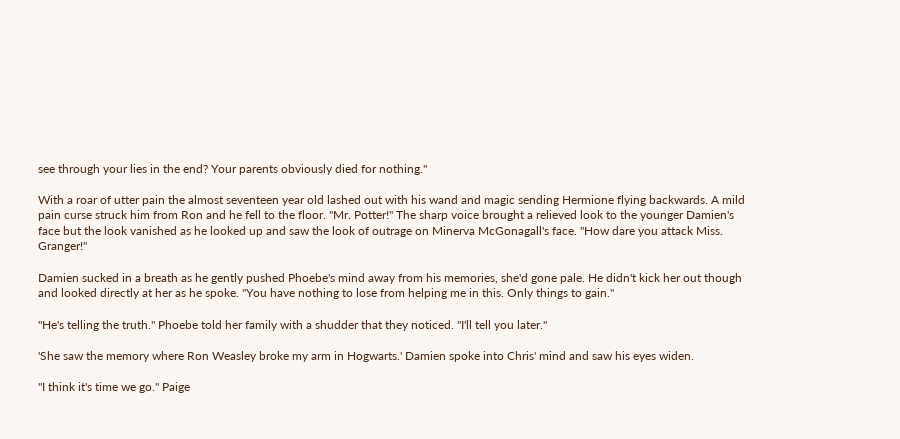see through your lies in the end? Your parents obviously died for nothing."

With a roar of utter pain the almost seventeen year old lashed out with his wand and magic sending Hermione flying backwards. A mild pain curse struck him from Ron and he fell to the floor. "Mr. Potter!" The sharp voice brought a relieved look to the younger Damien's face but the look vanished as he looked up and saw the look of outrage on Minerva McGonagall's face. "How dare you attack Miss. Granger!"

Damien sucked in a breath as he gently pushed Phoebe's mind away from his memories, she'd gone pale. He didn't kick her out though and looked directly at her as he spoke. "You have nothing to lose from helping me in this. Only things to gain."

"He's telling the truth." Phoebe told her family with a shudder that they noticed. "I'll tell you later."

'She saw the memory where Ron Weasley broke my arm in Hogwarts.' Damien spoke into Chris' mind and saw his eyes widen.

"I think it's time we go." Paige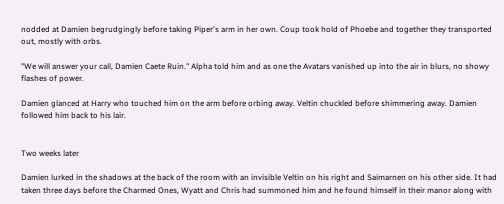nodded at Damien begrudgingly before taking Piper's arm in her own. Coup took hold of Phoebe and together they transported out, mostly with orbs.

"We will answer your call, Damien Caete Ruin." Alpha told him and as one the Avatars vanished up into the air in blurs, no showy flashes of power.

Damien glanced at Harry who touched him on the arm before orbing away. Veltin chuckled before shimmering away. Damien followed him back to his lair.


Two weeks later

Damien lurked in the shadows at the back of the room with an invisible Veltin on his right and Saimarnen on his other side. It had taken three days before the Charmed Ones, Wyatt and Chris had summoned him and he found himself in their manor along with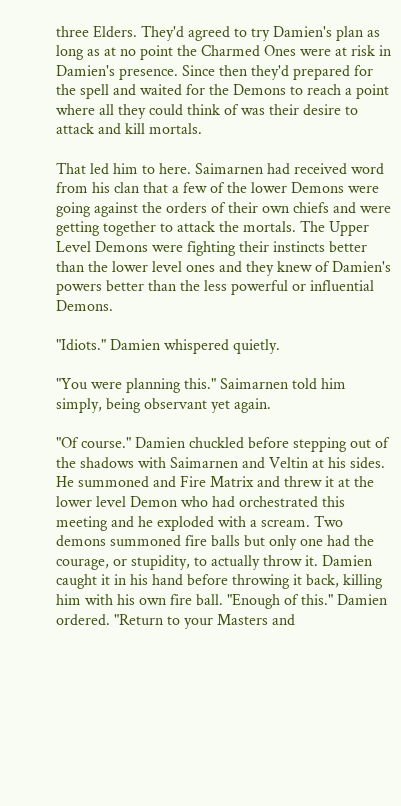three Elders. They'd agreed to try Damien's plan as long as at no point the Charmed Ones were at risk in Damien's presence. Since then they'd prepared for the spell and waited for the Demons to reach a point where all they could think of was their desire to attack and kill mortals.

That led him to here. Saimarnen had received word from his clan that a few of the lower Demons were going against the orders of their own chiefs and were getting together to attack the mortals. The Upper Level Demons were fighting their instincts better than the lower level ones and they knew of Damien's powers better than the less powerful or influential Demons.

"Idiots." Damien whispered quietly.

"You were planning this." Saimarnen told him simply, being observant yet again.

"Of course." Damien chuckled before stepping out of the shadows with Saimarnen and Veltin at his sides. He summoned and Fire Matrix and threw it at the lower level Demon who had orchestrated this meeting and he exploded with a scream. Two demons summoned fire balls but only one had the courage, or stupidity, to actually throw it. Damien caught it in his hand before throwing it back, killing him with his own fire ball. "Enough of this." Damien ordered. "Return to your Masters and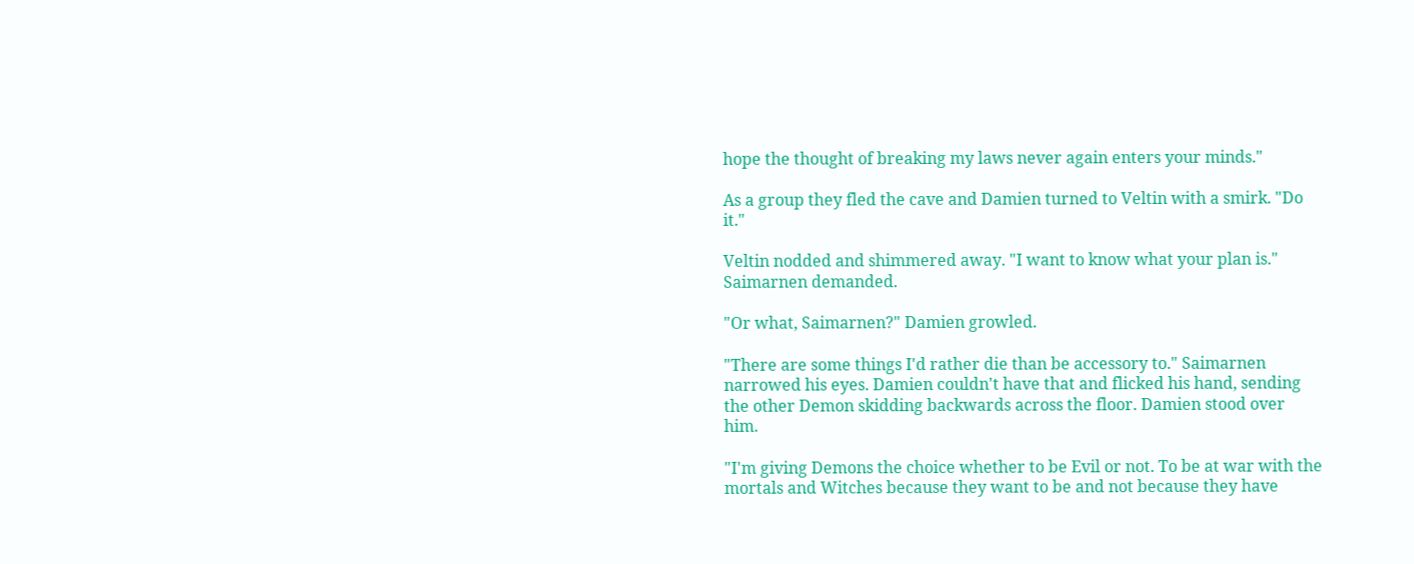hope the thought of breaking my laws never again enters your minds."

As a group they fled the cave and Damien turned to Veltin with a smirk. "Do it."

Veltin nodded and shimmered away. "I want to know what your plan is." Saimarnen demanded.

"Or what, Saimarnen?" Damien growled.

"There are some things I'd rather die than be accessory to." Saimarnen narrowed his eyes. Damien couldn't have that and flicked his hand, sending the other Demon skidding backwards across the floor. Damien stood over him.

"I'm giving Demons the choice whether to be Evil or not. To be at war with the mortals and Witches because they want to be and not because they have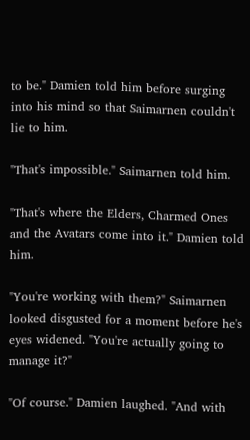to be." Damien told him before surging into his mind so that Saimarnen couldn't lie to him.

"That's impossible." Saimarnen told him.

"That's where the Elders, Charmed Ones and the Avatars come into it." Damien told him.

"You're working with them?" Saimarnen looked disgusted for a moment before he's eyes widened. "You're actually going to manage it?"

"Of course." Damien laughed. "And with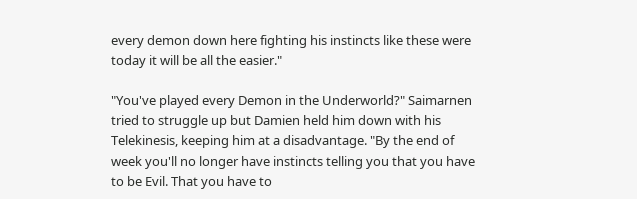every demon down here fighting his instincts like these were today it will be all the easier."

"You've played every Demon in the Underworld?" Saimarnen tried to struggle up but Damien held him down with his Telekinesis, keeping him at a disadvantage. "By the end of week you'll no longer have instincts telling you that you have to be Evil. That you have to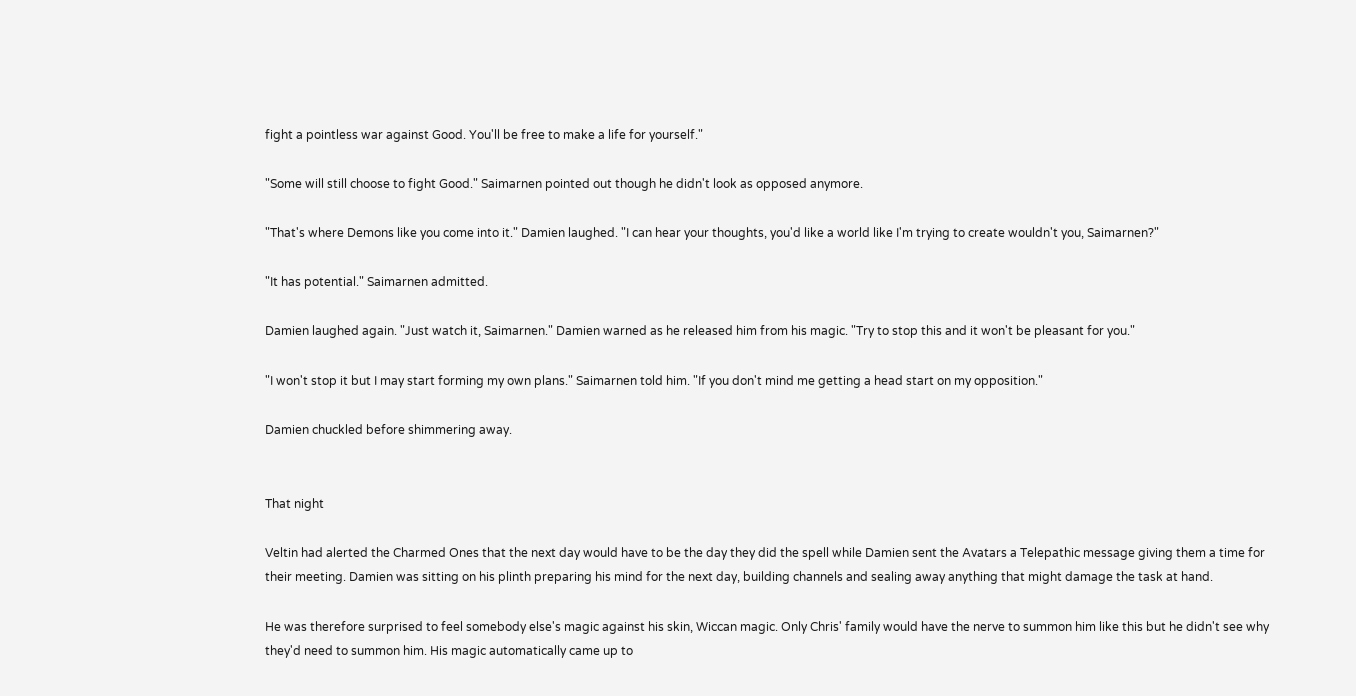fight a pointless war against Good. You'll be free to make a life for yourself."

"Some will still choose to fight Good." Saimarnen pointed out though he didn't look as opposed anymore.

"That's where Demons like you come into it." Damien laughed. "I can hear your thoughts, you'd like a world like I'm trying to create wouldn't you, Saimarnen?"

"It has potential." Saimarnen admitted.

Damien laughed again. "Just watch it, Saimarnen." Damien warned as he released him from his magic. "Try to stop this and it won't be pleasant for you."

"I won't stop it but I may start forming my own plans." Saimarnen told him. "If you don't mind me getting a head start on my opposition."

Damien chuckled before shimmering away.


That night

Veltin had alerted the Charmed Ones that the next day would have to be the day they did the spell while Damien sent the Avatars a Telepathic message giving them a time for their meeting. Damien was sitting on his plinth preparing his mind for the next day, building channels and sealing away anything that might damage the task at hand.

He was therefore surprised to feel somebody else's magic against his skin, Wiccan magic. Only Chris' family would have the nerve to summon him like this but he didn't see why they'd need to summon him. His magic automatically came up to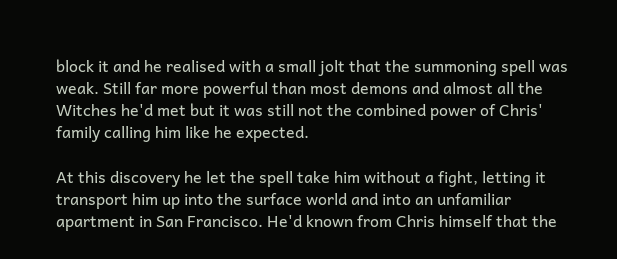block it and he realised with a small jolt that the summoning spell was weak. Still far more powerful than most demons and almost all the Witches he'd met but it was still not the combined power of Chris' family calling him like he expected.

At this discovery he let the spell take him without a fight, letting it transport him up into the surface world and into an unfamiliar apartment in San Francisco. He'd known from Chris himself that the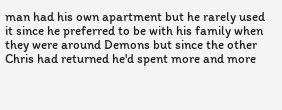man had his own apartment but he rarely used it since he preferred to be with his family when they were around Demons but since the other Chris had returned he'd spent more and more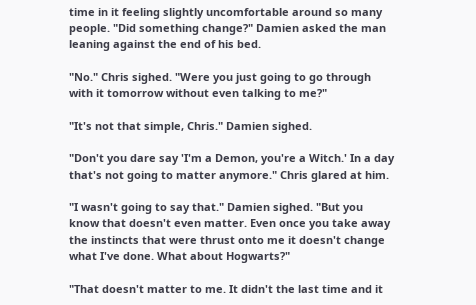time in it feeling slightly uncomfortable around so many people. "Did something change?" Damien asked the man leaning against the end of his bed.

"No." Chris sighed. "Were you just going to go through with it tomorrow without even talking to me?"

"It's not that simple, Chris." Damien sighed.

"Don't you dare say 'I'm a Demon, you're a Witch.' In a day that's not going to matter anymore." Chris glared at him.

"I wasn't going to say that." Damien sighed. "But you know that doesn't even matter. Even once you take away the instincts that were thrust onto me it doesn't change what I've done. What about Hogwarts?"

"That doesn't matter to me. It didn't the last time and it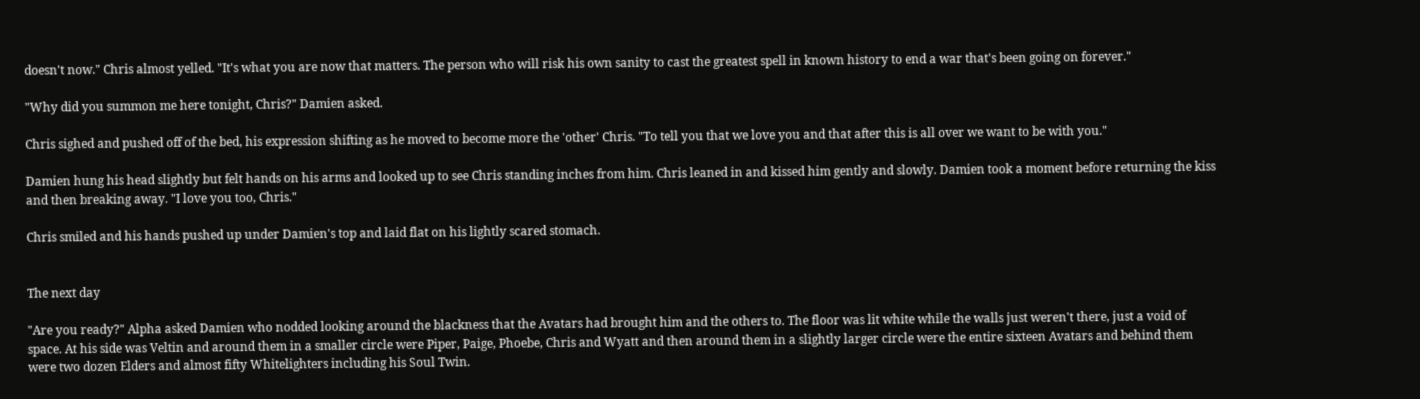doesn't now." Chris almost yelled. "It's what you are now that matters. The person who will risk his own sanity to cast the greatest spell in known history to end a war that's been going on forever."

"Why did you summon me here tonight, Chris?" Damien asked.

Chris sighed and pushed off of the bed, his expression shifting as he moved to become more the 'other' Chris. "To tell you that we love you and that after this is all over we want to be with you."

Damien hung his head slightly but felt hands on his arms and looked up to see Chris standing inches from him. Chris leaned in and kissed him gently and slowly. Damien took a moment before returning the kiss and then breaking away. "I love you too, Chris."

Chris smiled and his hands pushed up under Damien's top and laid flat on his lightly scared stomach.


The next day

"Are you ready?" Alpha asked Damien who nodded looking around the blackness that the Avatars had brought him and the others to. The floor was lit white while the walls just weren't there, just a void of space. At his side was Veltin and around them in a smaller circle were Piper, Paige, Phoebe, Chris and Wyatt and then around them in a slightly larger circle were the entire sixteen Avatars and behind them were two dozen Elders and almost fifty Whitelighters including his Soul Twin.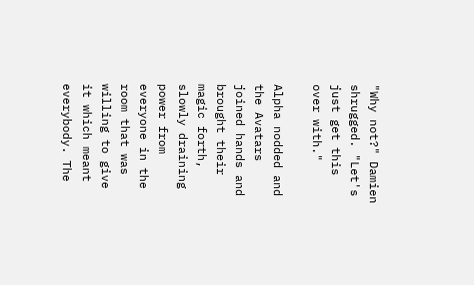"Why not?" Damien shrugged. "Let's just get this over with."

Alpha nodded and the Avatars joined hands and brought their magic forth, slowly draining power from everyone in the room that was willing to give it which meant everybody. The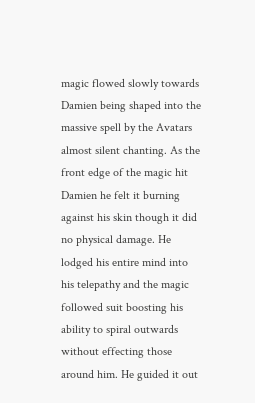magic flowed slowly towards Damien being shaped into the massive spell by the Avatars almost silent chanting. As the front edge of the magic hit Damien he felt it burning against his skin though it did no physical damage. He lodged his entire mind into his telepathy and the magic followed suit boosting his ability to spiral outwards without effecting those around him. He guided it out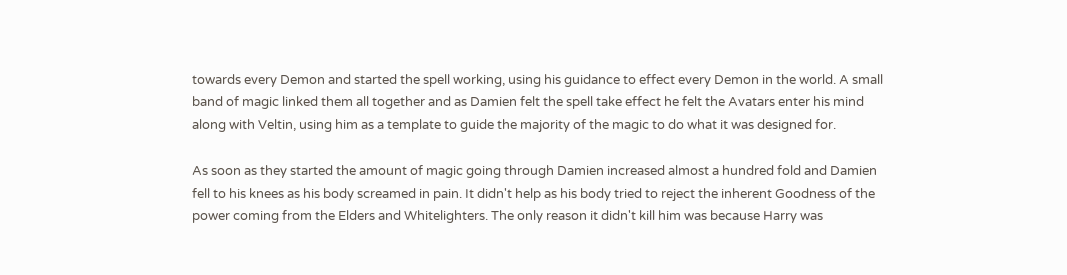towards every Demon and started the spell working, using his guidance to effect every Demon in the world. A small band of magic linked them all together and as Damien felt the spell take effect he felt the Avatars enter his mind along with Veltin, using him as a template to guide the majority of the magic to do what it was designed for.

As soon as they started the amount of magic going through Damien increased almost a hundred fold and Damien fell to his knees as his body screamed in pain. It didn't help as his body tried to reject the inherent Goodness of the power coming from the Elders and Whitelighters. The only reason it didn't kill him was because Harry was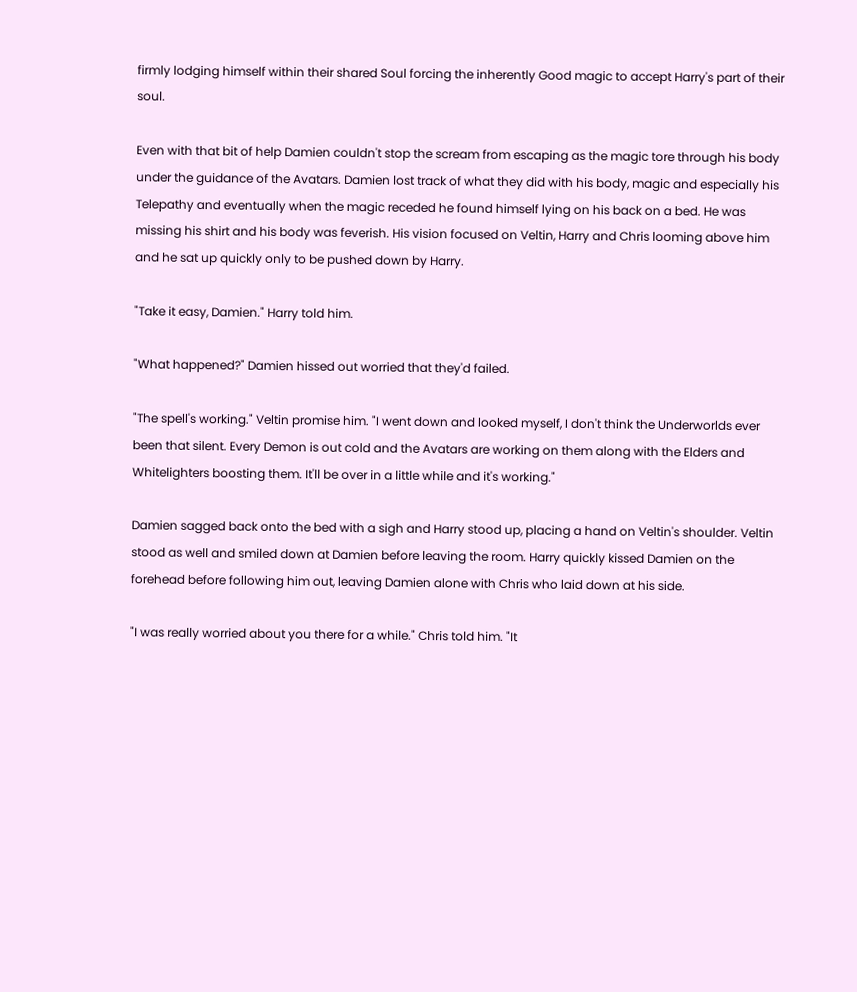firmly lodging himself within their shared Soul forcing the inherently Good magic to accept Harry's part of their soul.

Even with that bit of help Damien couldn't stop the scream from escaping as the magic tore through his body under the guidance of the Avatars. Damien lost track of what they did with his body, magic and especially his Telepathy and eventually when the magic receded he found himself lying on his back on a bed. He was missing his shirt and his body was feverish. His vision focused on Veltin, Harry and Chris looming above him and he sat up quickly only to be pushed down by Harry.

"Take it easy, Damien." Harry told him.

"What happened?" Damien hissed out worried that they'd failed.

"The spell's working." Veltin promise him. "I went down and looked myself, I don't think the Underworlds ever been that silent. Every Demon is out cold and the Avatars are working on them along with the Elders and Whitelighters boosting them. It'll be over in a little while and it's working."

Damien sagged back onto the bed with a sigh and Harry stood up, placing a hand on Veltin's shoulder. Veltin stood as well and smiled down at Damien before leaving the room. Harry quickly kissed Damien on the forehead before following him out, leaving Damien alone with Chris who laid down at his side.

"I was really worried about you there for a while." Chris told him. "It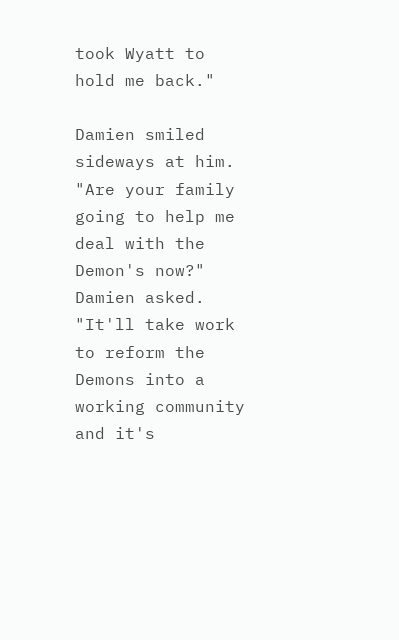took Wyatt to hold me back."

Damien smiled sideways at him. "Are your family going to help me deal with the Demon's now?" Damien asked. "It'll take work to reform the Demons into a working community and it's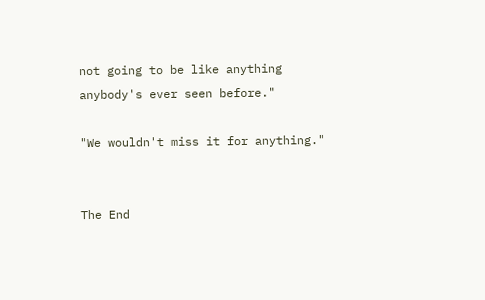not going to be like anything anybody's ever seen before."

"We wouldn't miss it for anything."


The End